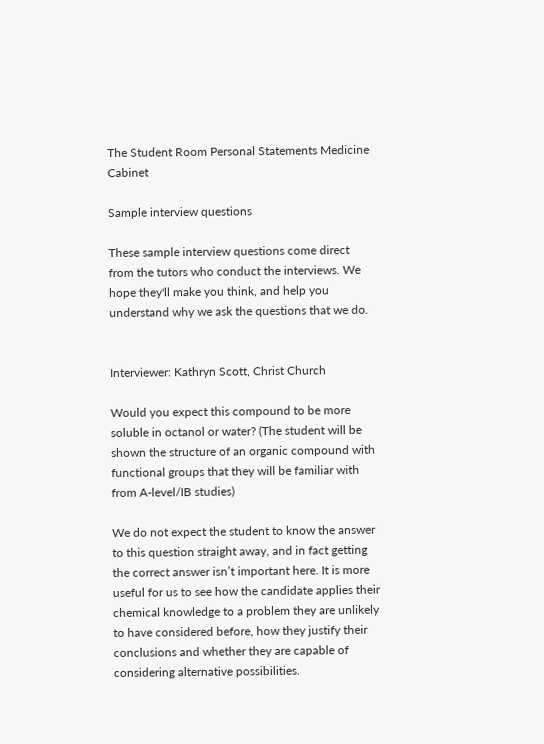The Student Room Personal Statements Medicine Cabinet

Sample interview questions

These sample interview questions come direct from the tutors who conduct the interviews. We hope they'll make you think, and help you understand why we ask the questions that we do.


Interviewer: Kathryn Scott, Christ Church

Would you expect this compound to be more soluble in octanol or water? (The student will be shown the structure of an organic compound with functional groups that they will be familiar with from A-level/IB studies)

We do not expect the student to know the answer to this question straight away, and in fact getting the correct answer isn’t important here. It is more useful for us to see how the candidate applies their chemical knowledge to a problem they are unlikely to have considered before, how they justify their conclusions and whether they are capable of considering alternative possibilities.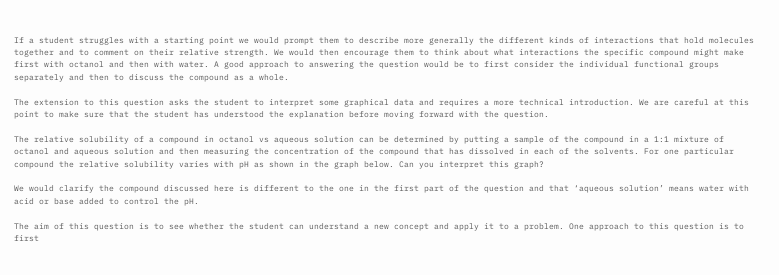If a student struggles with a starting point we would prompt them to describe more generally the different kinds of interactions that hold molecules together and to comment on their relative strength. We would then encourage them to think about what interactions the specific compound might make first with octanol and then with water. A good approach to answering the question would be to first consider the individual functional groups separately and then to discuss the compound as a whole.

The extension to this question asks the student to interpret some graphical data and requires a more technical introduction. We are careful at this point to make sure that the student has understood the explanation before moving forward with the question.

The relative solubility of a compound in octanol vs aqueous solution can be determined by putting a sample of the compound in a 1:1 mixture of octanol and aqueous solution and then measuring the concentration of the compound that has dissolved in each of the solvents. For one particular compound the relative solubility varies with pH as shown in the graph below. Can you interpret this graph?

We would clarify the compound discussed here is different to the one in the first part of the question and that ‘aqueous solution’ means water with acid or base added to control the pH.

The aim of this question is to see whether the student can understand a new concept and apply it to a problem. One approach to this question is to first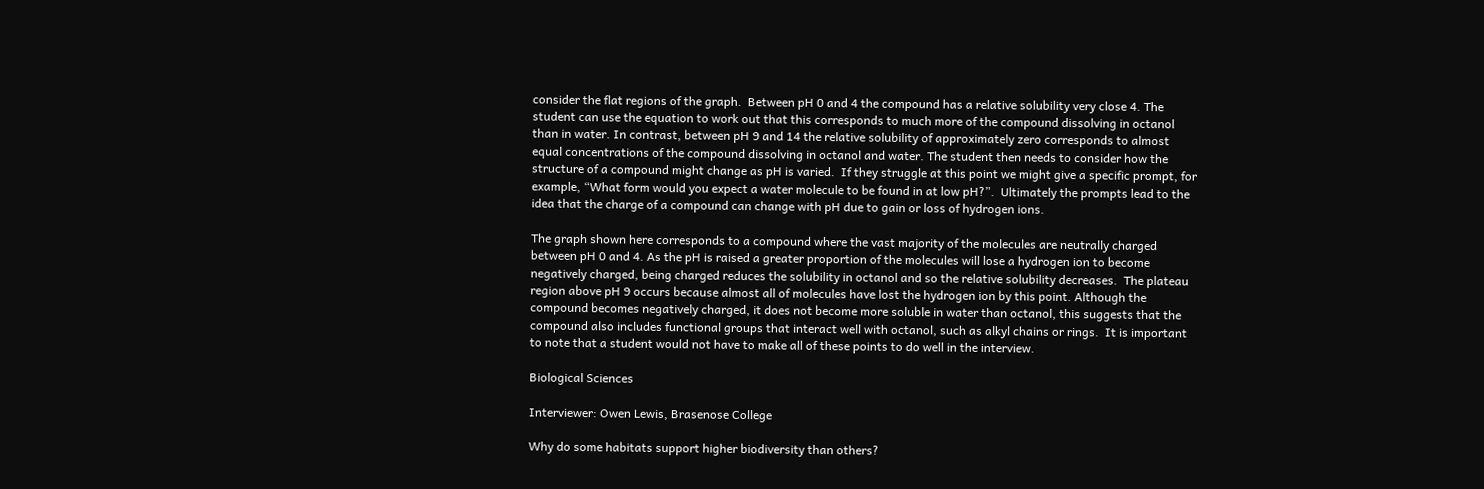consider the flat regions of the graph.  Between pH 0 and 4 the compound has a relative solubility very close 4. The student can use the equation to work out that this corresponds to much more of the compound dissolving in octanol than in water. In contrast, between pH 9 and 14 the relative solubility of approximately zero corresponds to almost equal concentrations of the compound dissolving in octanol and water. The student then needs to consider how the structure of a compound might change as pH is varied.  If they struggle at this point we might give a specific prompt, for example, “What form would you expect a water molecule to be found in at low pH?”.  Ultimately the prompts lead to the idea that the charge of a compound can change with pH due to gain or loss of hydrogen ions.

The graph shown here corresponds to a compound where the vast majority of the molecules are neutrally charged between pH 0 and 4. As the pH is raised a greater proportion of the molecules will lose a hydrogen ion to become negatively charged, being charged reduces the solubility in octanol and so the relative solubility decreases.  The plateau region above pH 9 occurs because almost all of molecules have lost the hydrogen ion by this point. Although the compound becomes negatively charged, it does not become more soluble in water than octanol, this suggests that the compound also includes functional groups that interact well with octanol, such as alkyl chains or rings.  It is important to note that a student would not have to make all of these points to do well in the interview.

Biological Sciences

Interviewer: Owen Lewis, Brasenose College

Why do some habitats support higher biodiversity than others?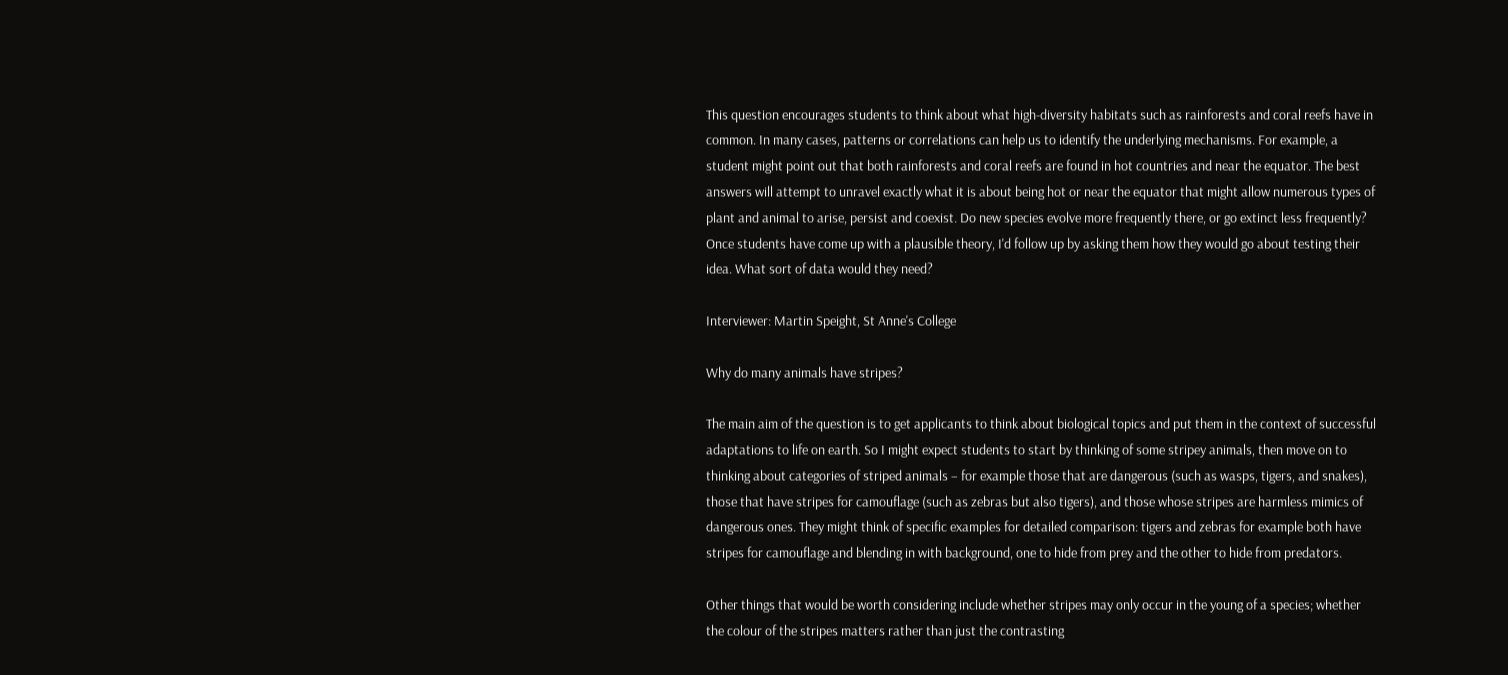This question encourages students to think about what high-diversity habitats such as rainforests and coral reefs have in common. In many cases, patterns or correlations can help us to identify the underlying mechanisms. For example, a student might point out that both rainforests and coral reefs are found in hot countries and near the equator. The best answers will attempt to unravel exactly what it is about being hot or near the equator that might allow numerous types of plant and animal to arise, persist and coexist. Do new species evolve more frequently there, or go extinct less frequently? Once students have come up with a plausible theory, I'd follow up by asking them how they would go about testing their idea. What sort of data would they need?

Interviewer: Martin Speight, St Anne's College

Why do many animals have stripes?

The main aim of the question is to get applicants to think about biological topics and put them in the context of successful adaptations to life on earth. So I might expect students to start by thinking of some stripey animals, then move on to thinking about categories of striped animals – for example those that are dangerous (such as wasps, tigers, and snakes), those that have stripes for camouflage (such as zebras but also tigers), and those whose stripes are harmless mimics of dangerous ones. They might think of specific examples for detailed comparison: tigers and zebras for example both have stripes for camouflage and blending in with background, one to hide from prey and the other to hide from predators.

Other things that would be worth considering include whether stripes may only occur in the young of a species; whether the colour of the stripes matters rather than just the contrasting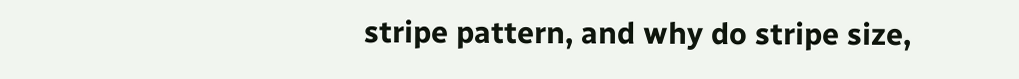stripe pattern, and why do stripe size,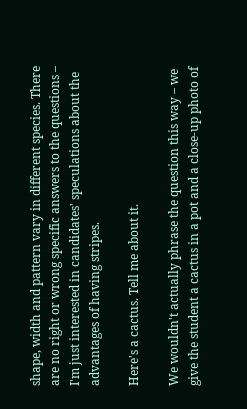shape, width and pattern vary in different species. There are no right or wrong specific answers to the questions – I'm just interested in candidates' speculations about the advantages of having stripes.

Here's a cactus. Tell me about it.

We wouldn't actually phrase the question this way – we give the student a cactus in a pot and a close-up photo of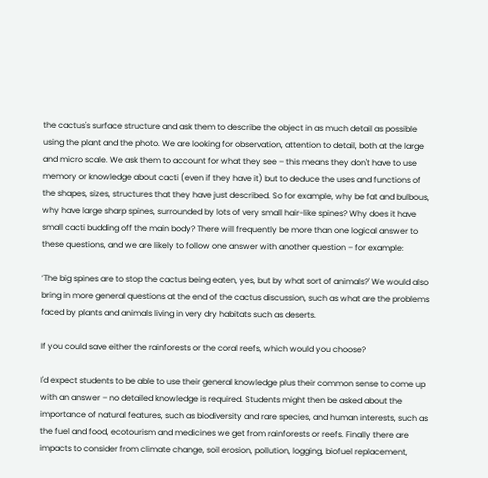the cactus's surface structure and ask them to describe the object in as much detail as possible using the plant and the photo. We are looking for observation, attention to detail, both at the large and micro scale. We ask them to account for what they see – this means they don't have to use memory or knowledge about cacti (even if they have it) but to deduce the uses and functions of the shapes, sizes, structures that they have just described. So for example, why be fat and bulbous, why have large sharp spines, surrounded by lots of very small hair-like spines? Why does it have small cacti budding off the main body? There will frequently be more than one logical answer to these questions, and we are likely to follow one answer with another question – for example:

‘The big spines are to stop the cactus being eaten, yes, but by what sort of animals?' We would also bring in more general questions at the end of the cactus discussion, such as what are the problems faced by plants and animals living in very dry habitats such as deserts.

If you could save either the rainforests or the coral reefs, which would you choose?

I'd expect students to be able to use their general knowledge plus their common sense to come up with an answer – no detailed knowledge is required. Students might then be asked about the importance of natural features, such as biodiversity and rare species, and human interests, such as the fuel and food, ecotourism and medicines we get from rainforests or reefs. Finally there are impacts to consider from climate change, soil erosion, pollution, logging, biofuel replacement,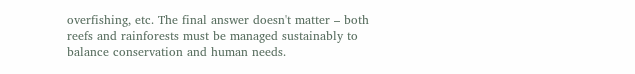overfishing, etc. The final answer doesn't matter – both reefs and rainforests must be managed sustainably to balance conservation and human needs.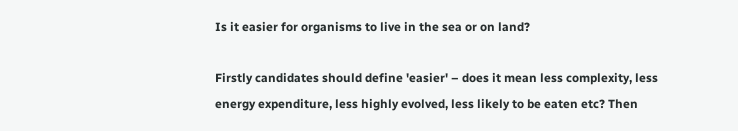Is it easier for organisms to live in the sea or on land?

Firstly candidates should define 'easier' – does it mean less complexity, less energy expenditure, less highly evolved, less likely to be eaten etc? Then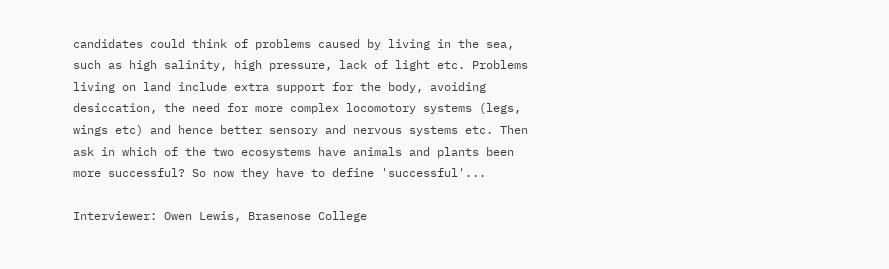candidates could think of problems caused by living in the sea, such as high salinity, high pressure, lack of light etc. Problems living on land include extra support for the body, avoiding desiccation, the need for more complex locomotory systems (legs, wings etc) and hence better sensory and nervous systems etc. Then ask in which of the two ecosystems have animals and plants been more successful? So now they have to define 'successful'...

Interviewer: Owen Lewis, Brasenose College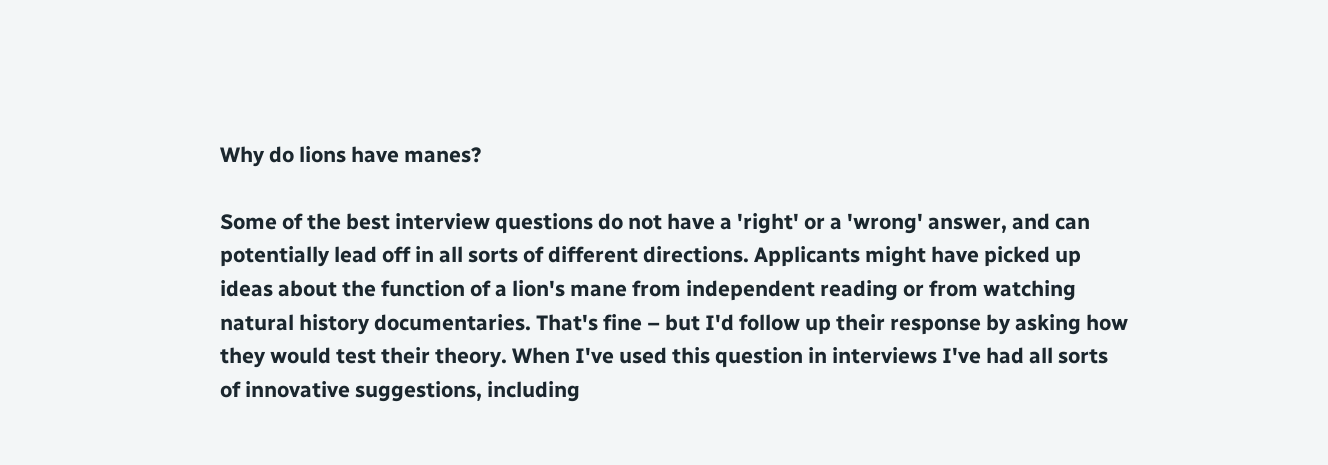Why do lions have manes?

Some of the best interview questions do not have a 'right' or a 'wrong' answer, and can potentially lead off in all sorts of different directions. Applicants might have picked up ideas about the function of a lion's mane from independent reading or from watching natural history documentaries. That's fine – but I'd follow up their response by asking how they would test their theory. When I've used this question in interviews I've had all sorts of innovative suggestions, including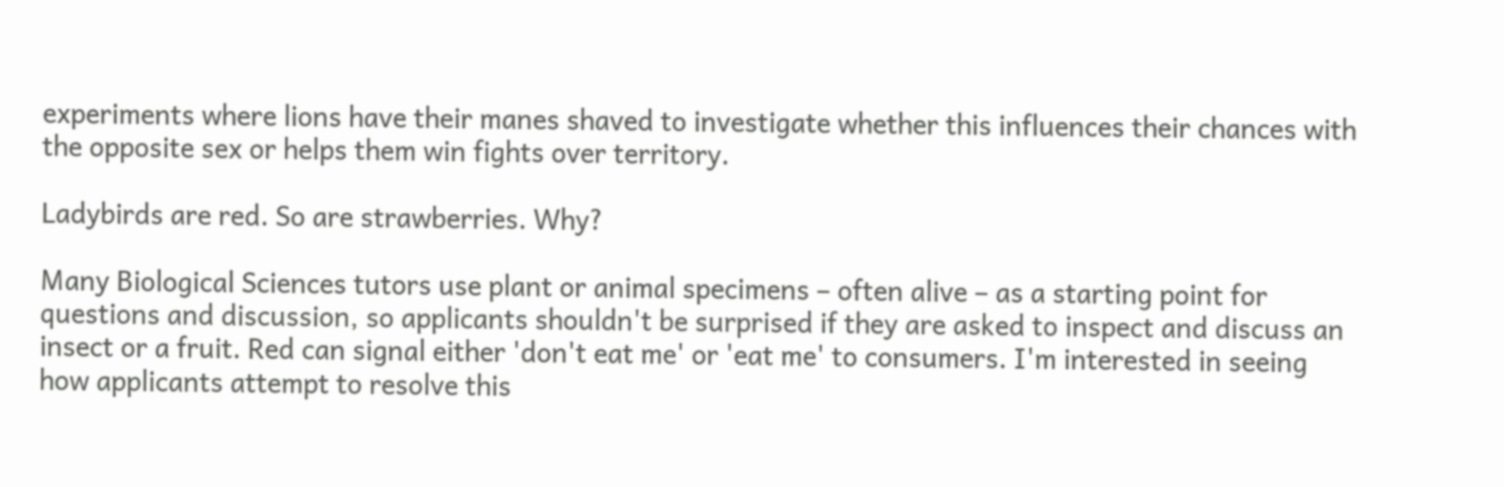experiments where lions have their manes shaved to investigate whether this influences their chances with the opposite sex or helps them win fights over territory.

Ladybirds are red. So are strawberries. Why?

Many Biological Sciences tutors use plant or animal specimens – often alive – as a starting point for questions and discussion, so applicants shouldn't be surprised if they are asked to inspect and discuss an insect or a fruit. Red can signal either 'don't eat me' or 'eat me' to consumers. I'm interested in seeing how applicants attempt to resolve this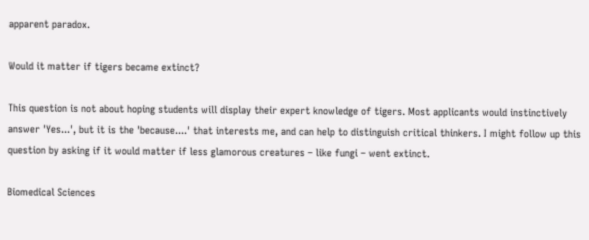apparent paradox.

Would it matter if tigers became extinct?

This question is not about hoping students will display their expert knowledge of tigers. Most applicants would instinctively answer 'Yes...', but it is the 'because....' that interests me, and can help to distinguish critical thinkers. I might follow up this question by asking if it would matter if less glamorous creatures – like fungi – went extinct.

Biomedical Sciences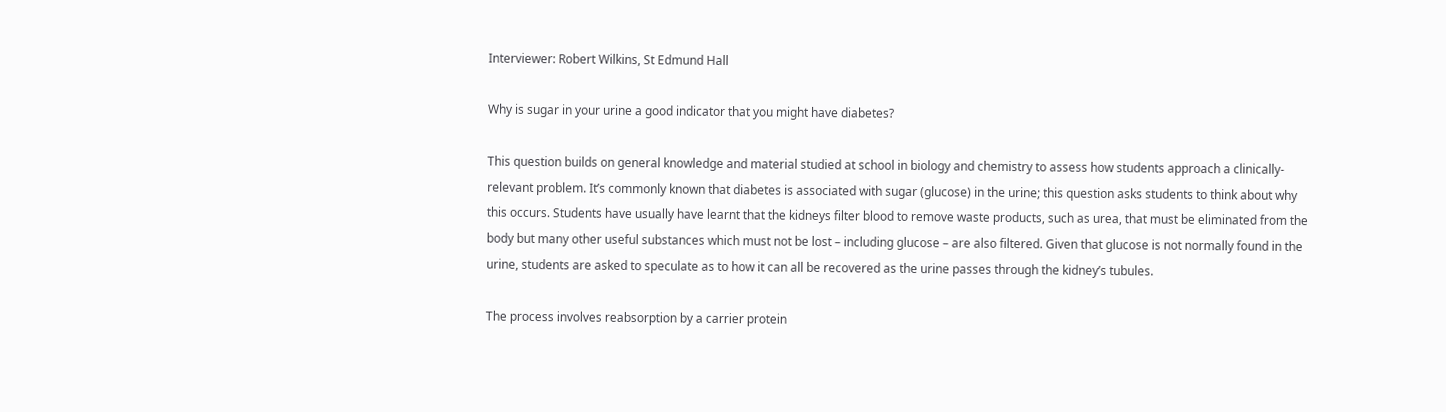Interviewer: Robert Wilkins, St Edmund Hall

Why is sugar in your urine a good indicator that you might have diabetes?

This question builds on general knowledge and material studied at school in biology and chemistry to assess how students approach a clinically-relevant problem. It’s commonly known that diabetes is associated with sugar (glucose) in the urine; this question asks students to think about why this occurs. Students have usually have learnt that the kidneys filter blood to remove waste products, such as urea, that must be eliminated from the body but many other useful substances which must not be lost – including glucose – are also filtered. Given that glucose is not normally found in the urine, students are asked to speculate as to how it can all be recovered as the urine passes through the kidney’s tubules.

The process involves reabsorption by a carrier protein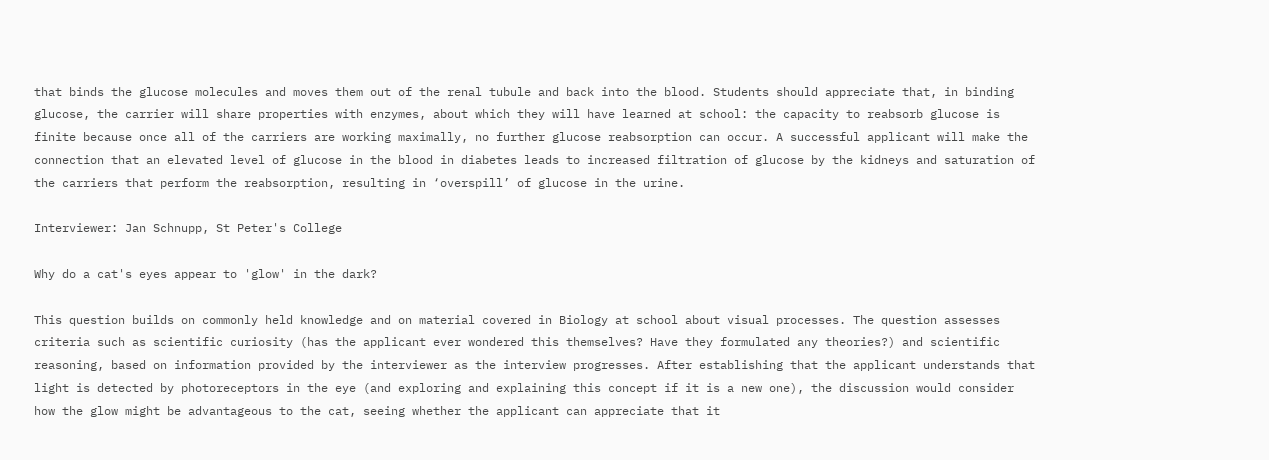that binds the glucose molecules and moves them out of the renal tubule and back into the blood. Students should appreciate that, in binding glucose, the carrier will share properties with enzymes, about which they will have learned at school: the capacity to reabsorb glucose is finite because once all of the carriers are working maximally, no further glucose reabsorption can occur. A successful applicant will make the connection that an elevated level of glucose in the blood in diabetes leads to increased filtration of glucose by the kidneys and saturation of the carriers that perform the reabsorption, resulting in ‘overspill’ of glucose in the urine.

Interviewer: Jan Schnupp, St Peter's College

Why do a cat's eyes appear to 'glow' in the dark?

This question builds on commonly held knowledge and on material covered in Biology at school about visual processes. The question assesses criteria such as scientific curiosity (has the applicant ever wondered this themselves? Have they formulated any theories?) and scientific reasoning, based on information provided by the interviewer as the interview progresses. After establishing that the applicant understands that light is detected by photoreceptors in the eye (and exploring and explaining this concept if it is a new one), the discussion would consider how the glow might be advantageous to the cat, seeing whether the applicant can appreciate that it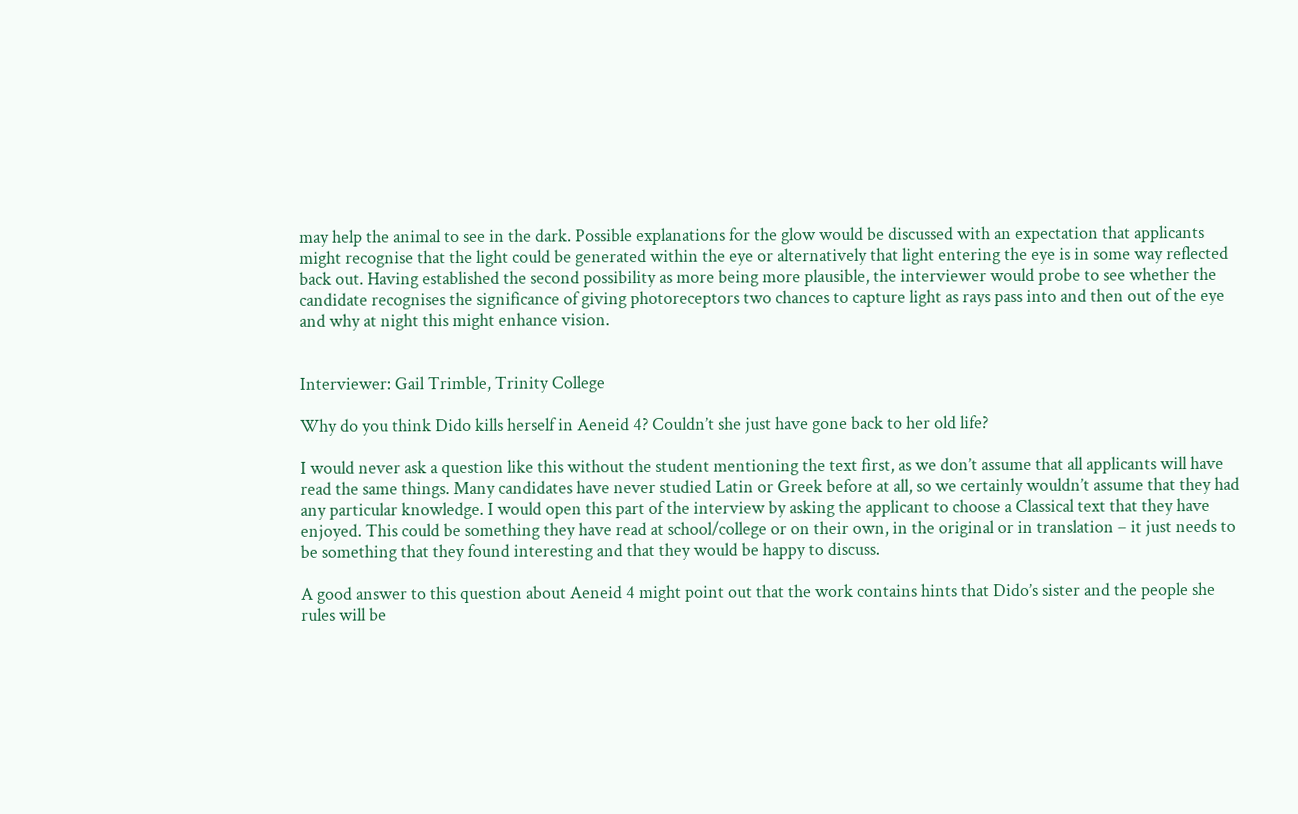may help the animal to see in the dark. Possible explanations for the glow would be discussed with an expectation that applicants might recognise that the light could be generated within the eye or alternatively that light entering the eye is in some way reflected back out. Having established the second possibility as more being more plausible, the interviewer would probe to see whether the candidate recognises the significance of giving photoreceptors two chances to capture light as rays pass into and then out of the eye and why at night this might enhance vision.


Interviewer: Gail Trimble, Trinity College

Why do you think Dido kills herself in Aeneid 4? Couldn’t she just have gone back to her old life?

I would never ask a question like this without the student mentioning the text first, as we don’t assume that all applicants will have read the same things. Many candidates have never studied Latin or Greek before at all, so we certainly wouldn’t assume that they had any particular knowledge. I would open this part of the interview by asking the applicant to choose a Classical text that they have enjoyed. This could be something they have read at school/college or on their own, in the original or in translation – it just needs to be something that they found interesting and that they would be happy to discuss.

A good answer to this question about Aeneid 4 might point out that the work contains hints that Dido’s sister and the people she rules will be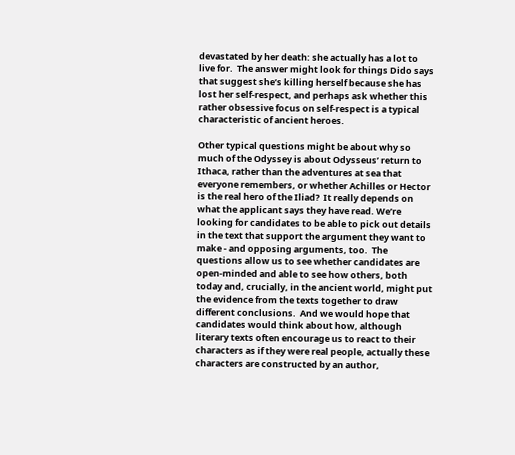devastated by her death: she actually has a lot to live for.  The answer might look for things Dido says that suggest she’s killing herself because she has lost her self-respect, and perhaps ask whether this rather obsessive focus on self-respect is a typical characteristic of ancient heroes.

Other typical questions might be about why so much of the Odyssey is about Odysseus’ return to Ithaca, rather than the adventures at sea that everyone remembers, or whether Achilles or Hector is the real hero of the Iliad?  It really depends on what the applicant says they have read. We’re looking for candidates to be able to pick out details in the text that support the argument they want to make - and opposing arguments, too.  The questions allow us to see whether candidates are open-minded and able to see how others, both today and, crucially, in the ancient world, might put the evidence from the texts together to draw different conclusions.  And we would hope that candidates would think about how, although literary texts often encourage us to react to their characters as if they were real people, actually these characters are constructed by an author,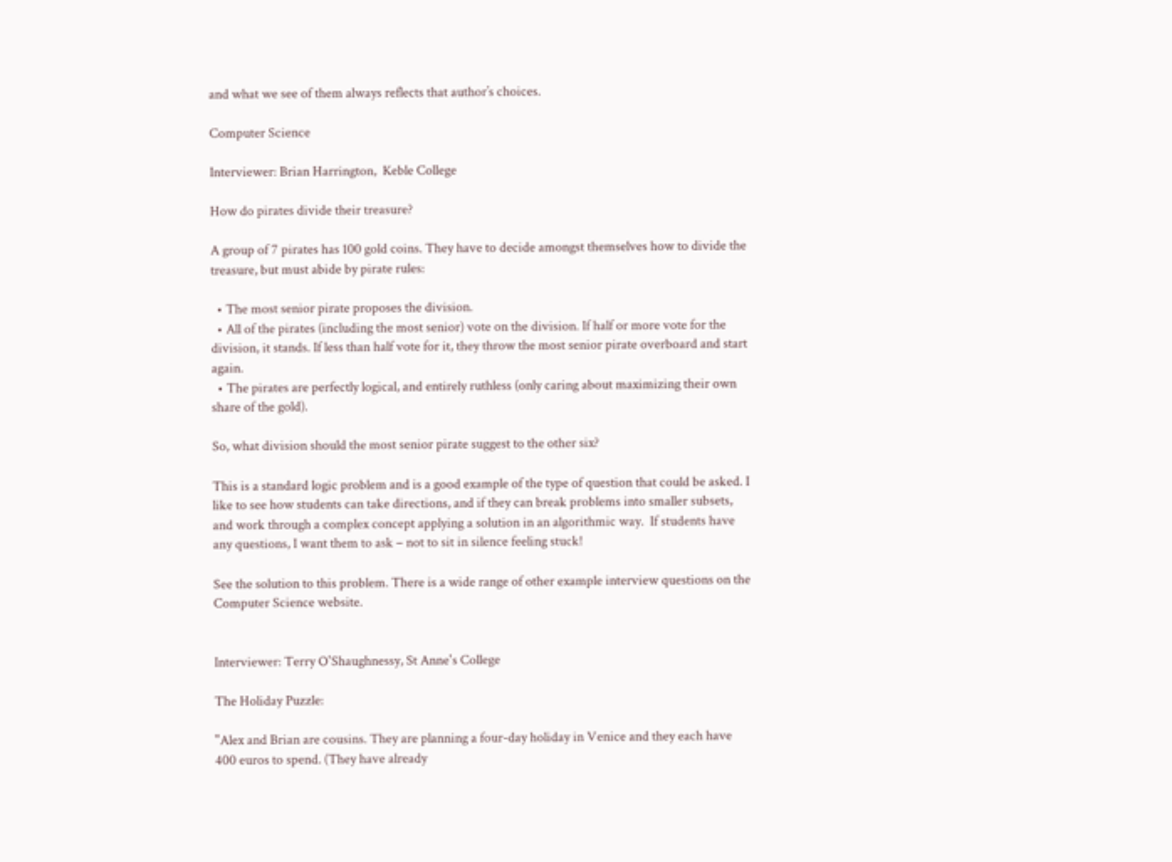and what we see of them always reflects that author’s choices.

Computer Science

Interviewer: Brian Harrington,  Keble College

How do pirates divide their treasure?

A group of 7 pirates has 100 gold coins. They have to decide amongst themselves how to divide the treasure, but must abide by pirate rules:

  • The most senior pirate proposes the division.
  • All of the pirates (including the most senior) vote on the division. If half or more vote for the division, it stands. If less than half vote for it, they throw the most senior pirate overboard and start again.
  • The pirates are perfectly logical, and entirely ruthless (only caring about maximizing their own share of the gold).

So, what division should the most senior pirate suggest to the other six?

This is a standard logic problem and is a good example of the type of question that could be asked. I like to see how students can take directions, and if they can break problems into smaller subsets, and work through a complex concept applying a solution in an algorithmic way.  If students have any questions, I want them to ask – not to sit in silence feeling stuck!

See the solution to this problem. There is a wide range of other example interview questions on the Computer Science website.


Interviewer: Terry O'Shaughnessy, St Anne's College

The Holiday Puzzle:

"Alex and Brian are cousins. They are planning a four-day holiday in Venice and they each have 400 euros to spend. (They have already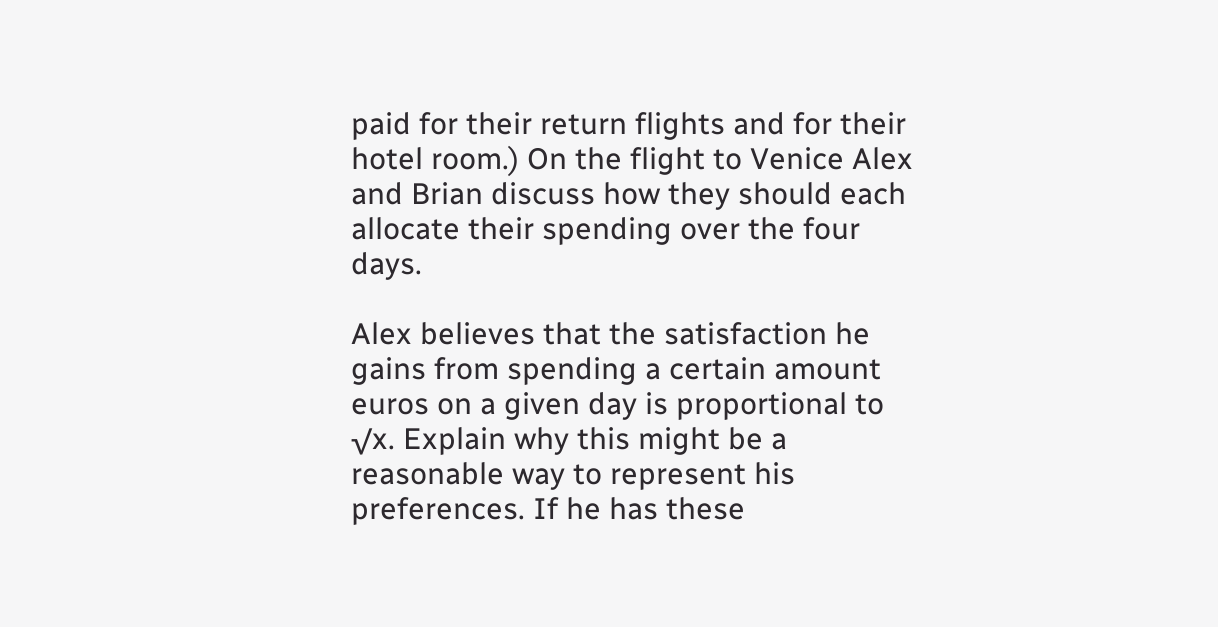paid for their return flights and for their hotel room.) On the flight to Venice Alex and Brian discuss how they should each allocate their spending over the four days.

Alex believes that the satisfaction he gains from spending a certain amount euros on a given day is proportional to √x. Explain why this might be a reasonable way to represent his preferences. If he has these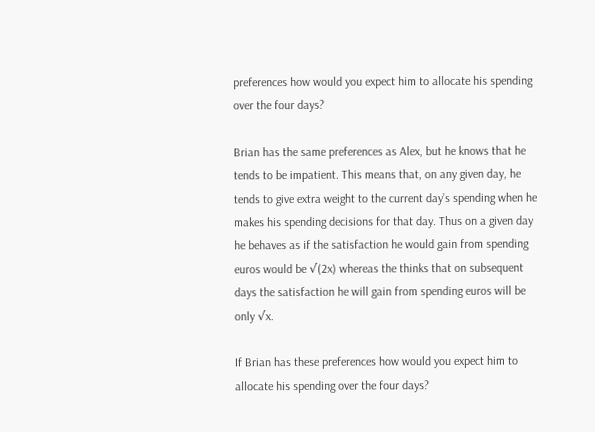preferences how would you expect him to allocate his spending over the four days?

Brian has the same preferences as Alex, but he knows that he tends to be impatient. This means that, on any given day, he tends to give extra weight to the current day’s spending when he makes his spending decisions for that day. Thus on a given day he behaves as if the satisfaction he would gain from spending euros would be √(2x) whereas the thinks that on subsequent days the satisfaction he will gain from spending euros will be only √x.

If Brian has these preferences how would you expect him to allocate his spending over the four days?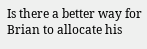Is there a better way for Brian to allocate his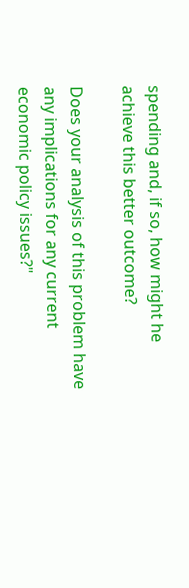spending and, if so, how might he achieve this better outcome?

Does your analysis of this problem have any implications for any current economic policy issues?"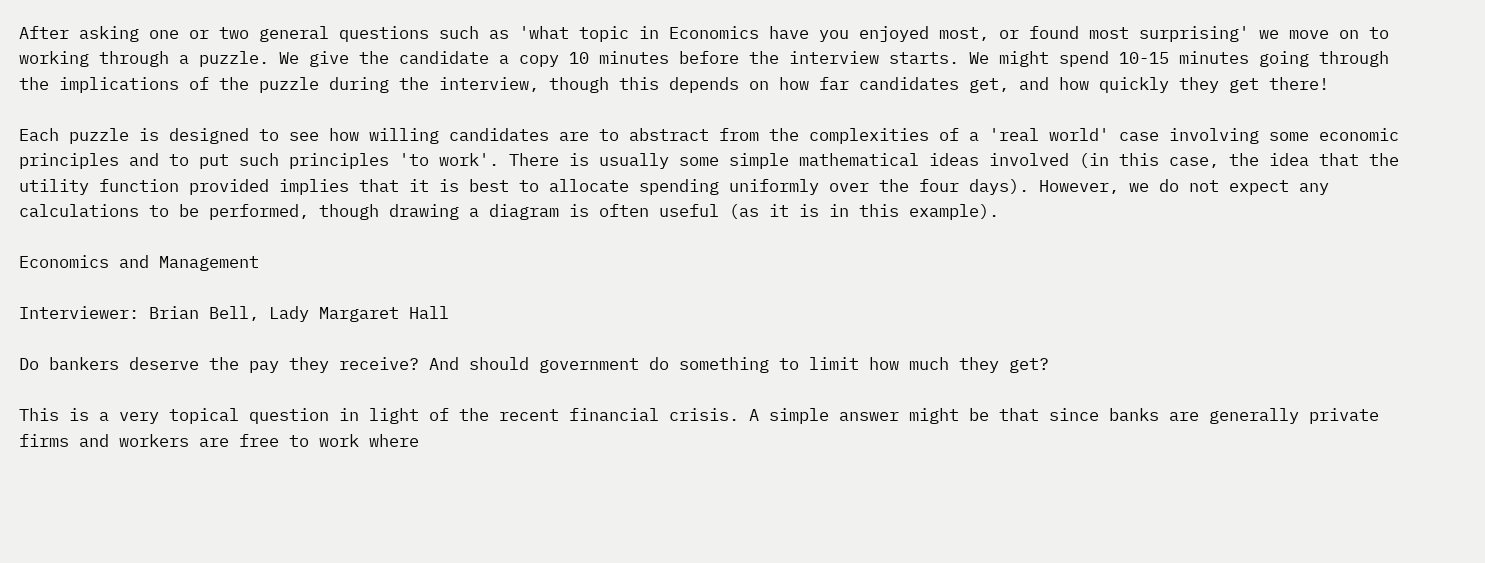After asking one or two general questions such as 'what topic in Economics have you enjoyed most, or found most surprising' we move on to working through a puzzle. We give the candidate a copy 10 minutes before the interview starts. We might spend 10-15 minutes going through the implications of the puzzle during the interview, though this depends on how far candidates get, and how quickly they get there!

Each puzzle is designed to see how willing candidates are to abstract from the complexities of a 'real world' case involving some economic principles and to put such principles 'to work'. There is usually some simple mathematical ideas involved (in this case, the idea that the utility function provided implies that it is best to allocate spending uniformly over the four days). However, we do not expect any calculations to be performed, though drawing a diagram is often useful (as it is in this example).

Economics and Management

Interviewer: Brian Bell, Lady Margaret Hall

Do bankers deserve the pay they receive? And should government do something to limit how much they get?

This is a very topical question in light of the recent financial crisis. A simple answer might be that since banks are generally private firms and workers are free to work where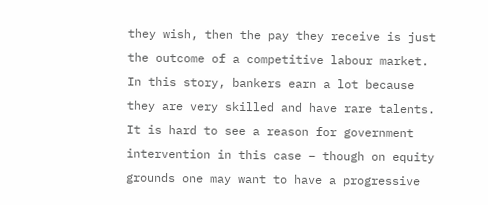they wish, then the pay they receive is just the outcome of a competitive labour market. In this story, bankers earn a lot because they are very skilled and have rare talents. It is hard to see a reason for government intervention in this case – though on equity grounds one may want to have a progressive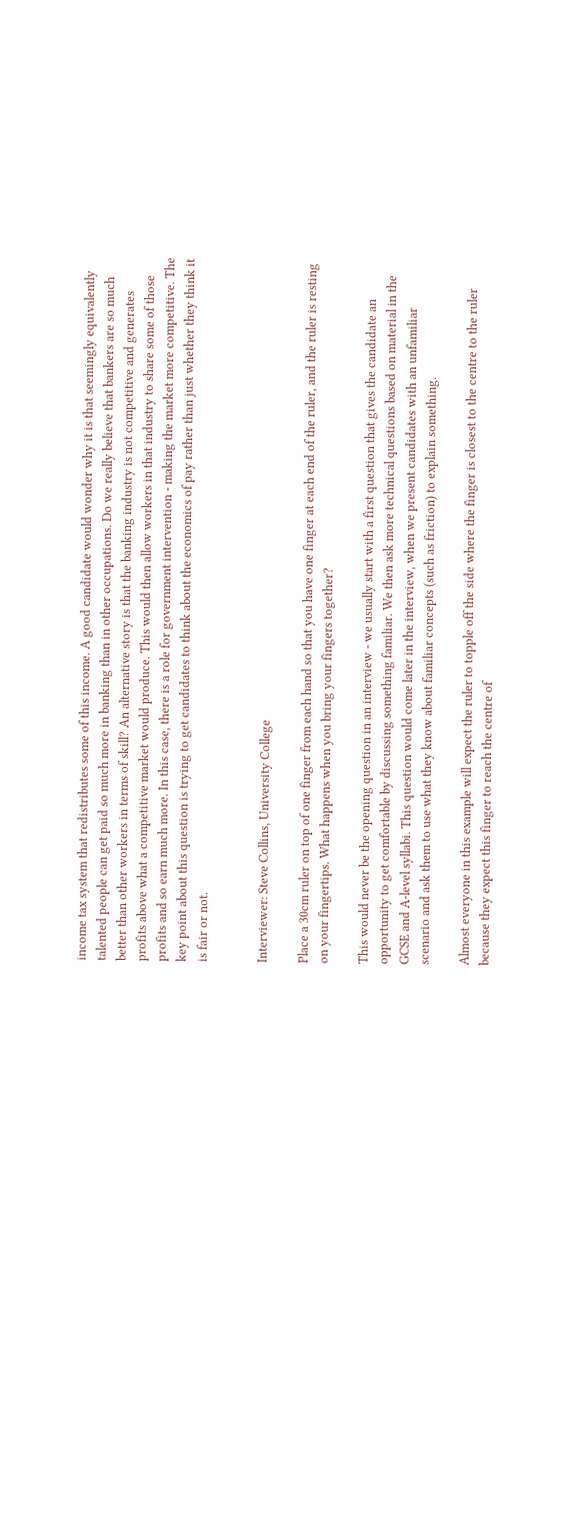income tax system that redistributes some of this income. A good candidate would wonder why it is that seemingly equivalently talented people can get paid so much more in banking than in other occupations. Do we really believe that bankers are so much better than other workers in terms of skill? An alternative story is that the banking industry is not competitive and generates profits above what a competitive market would produce. This would then allow workers in that industry to share some of those profits and so earn much more. In this case, there is a role for government intervention - making the market more competitive. The key point about this question is trying to get candidates to think about the economics of pay rather than just whether they think it is fair or not.


Interviewer: Steve Collins, University College

Place a 30cm ruler on top of one finger from each hand so that you have one finger at each end of the ruler, and the ruler is resting on your fingertips. What happens when you bring your fingers together?

This would never be the opening question in an interview - we usually start with a first question that gives the candidate an opportunity to get comfortable by discussing something familiar. We then ask more technical questions based on material in the GCSE and A-level syllabi. This question would come later in the interview, when we present candidates with an unfamiliar scenario and ask them to use what they know about familiar concepts (such as friction) to explain something.

Almost everyone in this example will expect the ruler to topple off the side where the finger is closest to the centre to the ruler because they expect this finger to reach the centre of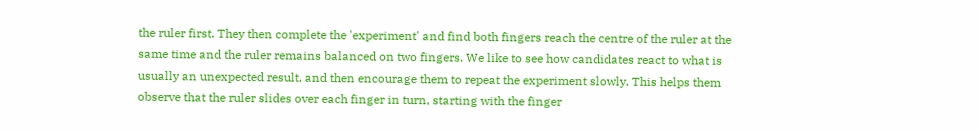the ruler first. They then complete the 'experiment' and find both fingers reach the centre of the ruler at the same time and the ruler remains balanced on two fingers. We like to see how candidates react to what is usually an unexpected result, and then encourage them to repeat the experiment slowly. This helps them observe that the ruler slides over each finger in turn, starting with the finger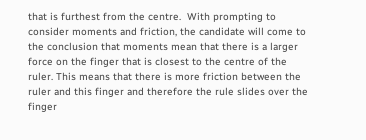that is furthest from the centre.  With prompting to consider moments and friction, the candidate will come to the conclusion that moments mean that there is a larger force on the finger that is closest to the centre of the ruler. This means that there is more friction between the ruler and this finger and therefore the rule slides over the finger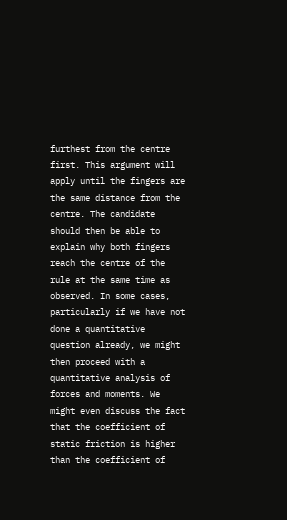furthest from the centre first. This argument will apply until the fingers are the same distance from the centre. The candidate should then be able to explain why both fingers reach the centre of the rule at the same time as observed. In some cases, particularly if we have not done a quantitative question already, we might then proceed with a quantitative analysis of forces and moments. We might even discuss the fact that the coefficient of static friction is higher than the coefficient of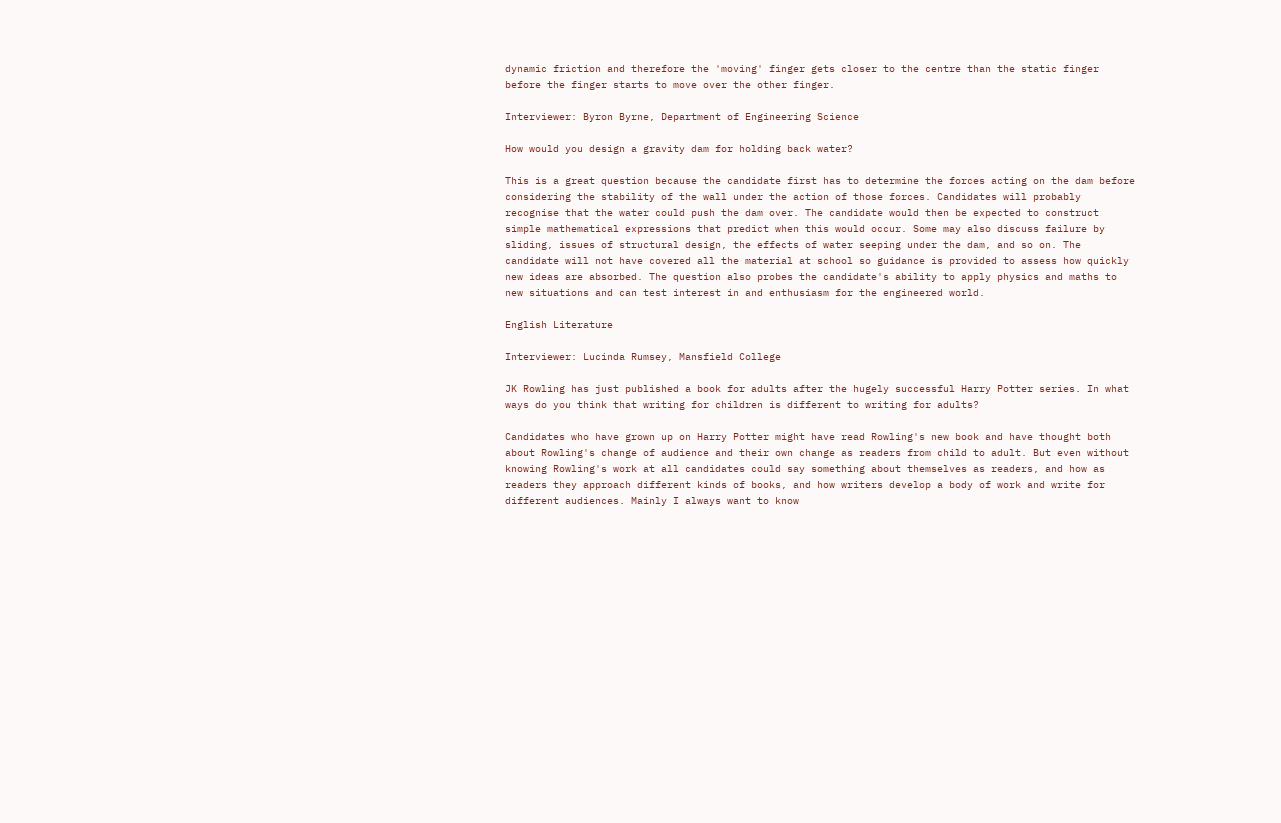dynamic friction and therefore the 'moving' finger gets closer to the centre than the static finger before the finger starts to move over the other finger.

Interviewer: Byron Byrne, Department of Engineering Science

How would you design a gravity dam for holding back water?

This is a great question because the candidate first has to determine the forces acting on the dam before considering the stability of the wall under the action of those forces. Candidates will probably recognise that the water could push the dam over. The candidate would then be expected to construct simple mathematical expressions that predict when this would occur. Some may also discuss failure by sliding, issues of structural design, the effects of water seeping under the dam, and so on. The candidate will not have covered all the material at school so guidance is provided to assess how quickly new ideas are absorbed. The question also probes the candidate's ability to apply physics and maths to new situations and can test interest in and enthusiasm for the engineered world.

English Literature

Interviewer: Lucinda Rumsey, Mansfield College

JK Rowling has just published a book for adults after the hugely successful Harry Potter series. In what ways do you think that writing for children is different to writing for adults?

Candidates who have grown up on Harry Potter might have read Rowling's new book and have thought both about Rowling's change of audience and their own change as readers from child to adult. But even without knowing Rowling's work at all candidates could say something about themselves as readers, and how as readers they approach different kinds of books, and how writers develop a body of work and write for different audiences. Mainly I always want to know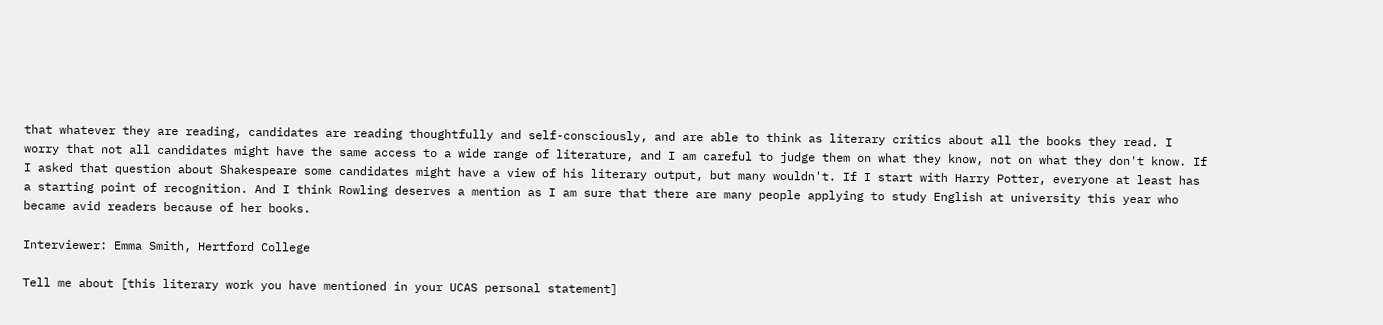that whatever they are reading, candidates are reading thoughtfully and self-consciously, and are able to think as literary critics about all the books they read. I worry that not all candidates might have the same access to a wide range of literature, and I am careful to judge them on what they know, not on what they don't know. If I asked that question about Shakespeare some candidates might have a view of his literary output, but many wouldn't. If I start with Harry Potter, everyone at least has a starting point of recognition. And I think Rowling deserves a mention as I am sure that there are many people applying to study English at university this year who became avid readers because of her books.

Interviewer: Emma Smith, Hertford College

Tell me about [this literary work you have mentioned in your UCAS personal statement]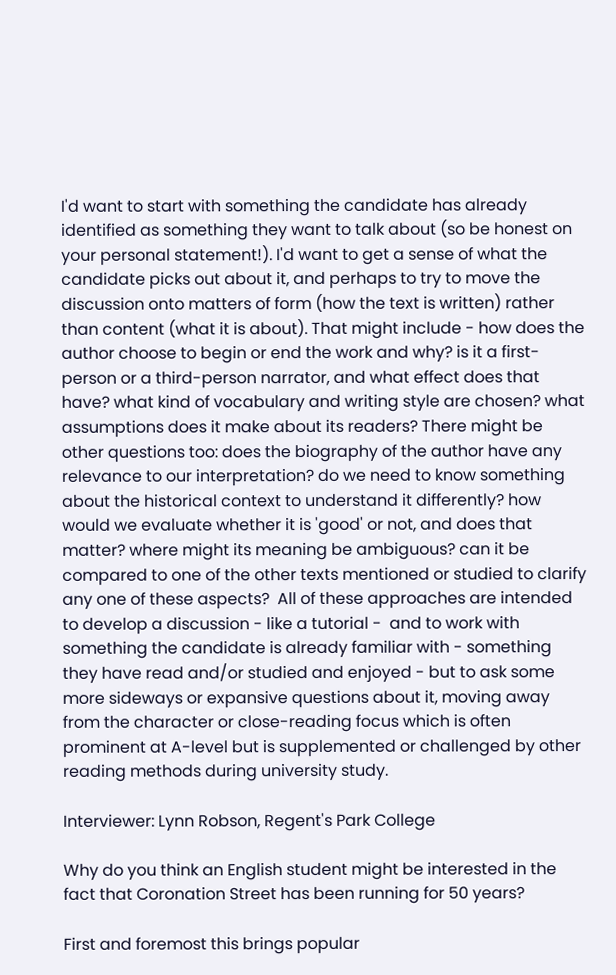I'd want to start with something the candidate has already identified as something they want to talk about (so be honest on your personal statement!). I'd want to get a sense of what the candidate picks out about it, and perhaps to try to move the discussion onto matters of form (how the text is written) rather than content (what it is about). That might include - how does the author choose to begin or end the work and why? is it a first-person or a third-person narrator, and what effect does that have? what kind of vocabulary and writing style are chosen? what assumptions does it make about its readers? There might be other questions too: does the biography of the author have any relevance to our interpretation? do we need to know something about the historical context to understand it differently? how would we evaluate whether it is 'good' or not, and does that matter? where might its meaning be ambiguous? can it be compared to one of the other texts mentioned or studied to clarify any one of these aspects?  All of these approaches are intended to develop a discussion - like a tutorial -  and to work with something the candidate is already familiar with - something they have read and/or studied and enjoyed - but to ask some more sideways or expansive questions about it, moving away from the character or close-reading focus which is often prominent at A-level but is supplemented or challenged by other reading methods during university study.

Interviewer: Lynn Robson, Regent's Park College

Why do you think an English student might be interested in the fact that Coronation Street has been running for 50 years?

First and foremost this brings popular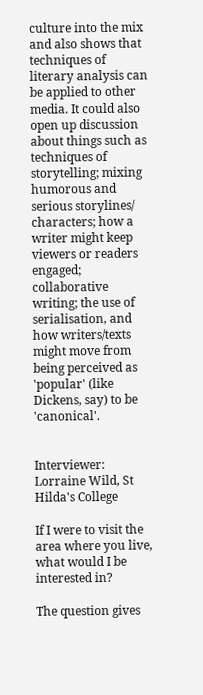culture into the mix and also shows that techniques of literary analysis can be applied to other media. It could also open up discussion about things such as techniques of storytelling; mixing humorous and serious storylines/ characters; how a writer might keep viewers or readers engaged; collaborative writing; the use of serialisation, and how writers/texts might move from being perceived as 'popular' (like Dickens, say) to be 'canonical'.


Interviewer: Lorraine Wild, St Hilda's College

If I were to visit the area where you live, what would I be interested in?

The question gives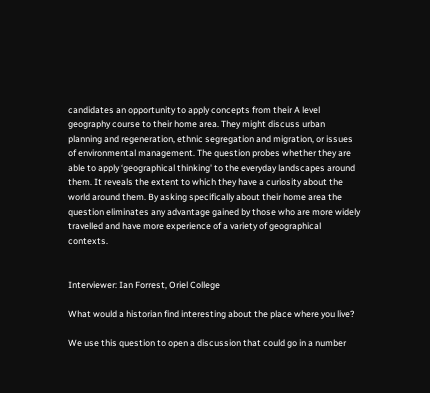candidates an opportunity to apply concepts from their A level geography course to their home area. They might discuss urban planning and regeneration, ethnic segregation and migration, or issues of environmental management. The question probes whether they are able to apply ‘geographical thinking' to the everyday landscapes around them. It reveals the extent to which they have a curiosity about the world around them. By asking specifically about their home area the question eliminates any advantage gained by those who are more widely travelled and have more experience of a variety of geographical contexts.


Interviewer: Ian Forrest, Oriel College

What would a historian find interesting about the place where you live?

We use this question to open a discussion that could go in a number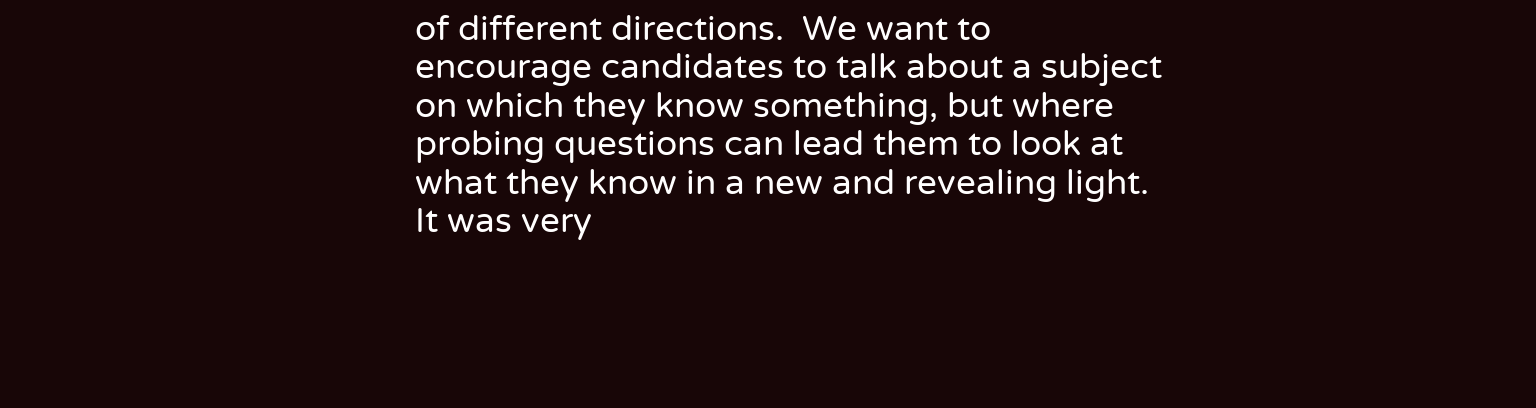of different directions.  We want to encourage candidates to talk about a subject on which they know something, but where probing questions can lead them to look at what they know in a new and revealing light.  It was very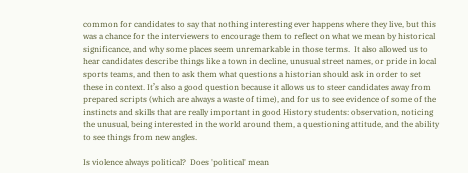common for candidates to say that nothing interesting ever happens where they live, but this was a chance for the interviewers to encourage them to reflect on what we mean by historical significance, and why some places seem unremarkable in those terms.  It also allowed us to hear candidates describe things like a town in decline, unusual street names, or pride in local sports teams, and then to ask them what questions a historian should ask in order to set these in context. It’s also a good question because it allows us to steer candidates away from prepared scripts (which are always a waste of time), and for us to see evidence of some of the instincts and skills that are really important in good History students: observation, noticing the unusual, being interested in the world around them, a questioning attitude, and the ability to see things from new angles.

Is violence always political?  Does 'political' mean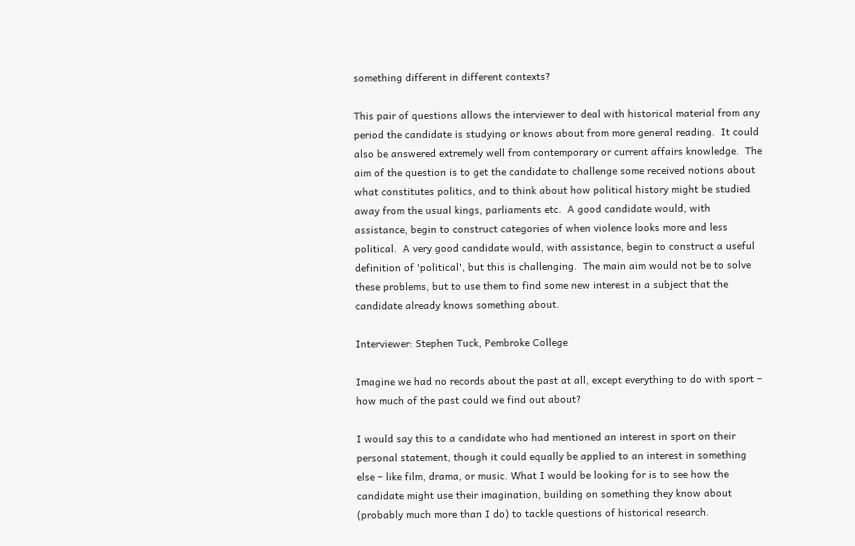something different in different contexts?

This pair of questions allows the interviewer to deal with historical material from any period the candidate is studying or knows about from more general reading.  It could also be answered extremely well from contemporary or current affairs knowledge.  The aim of the question is to get the candidate to challenge some received notions about what constitutes politics, and to think about how political history might be studied away from the usual kings, parliaments etc.  A good candidate would, with assistance, begin to construct categories of when violence looks more and less political.  A very good candidate would, with assistance, begin to construct a useful definition of 'political', but this is challenging.  The main aim would not be to solve these problems, but to use them to find some new interest in a subject that the candidate already knows something about.

Interviewer: Stephen Tuck, Pembroke College

Imagine we had no records about the past at all, except everything to do with sport – how much of the past could we find out about?

I would say this to a candidate who had mentioned an interest in sport on their personal statement, though it could equally be applied to an interest in something else – like film, drama, or music. What I would be looking for is to see how the candidate might use their imagination, building on something they know about (probably much more than I do) to tackle questions of historical research.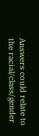Answers could relate to the racial/class/gender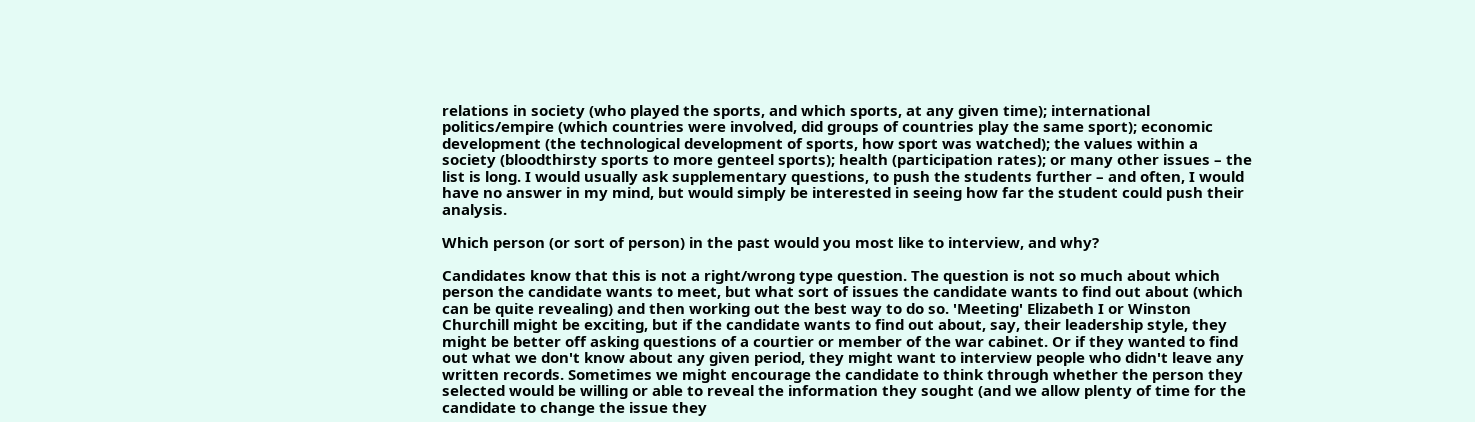relations in society (who played the sports, and which sports, at any given time); international politics/empire (which countries were involved, did groups of countries play the same sport); economic development (the technological development of sports, how sport was watched); the values within a society (bloodthirsty sports to more genteel sports); health (participation rates); or many other issues – the list is long. I would usually ask supplementary questions, to push the students further – and often, I would have no answer in my mind, but would simply be interested in seeing how far the student could push their analysis.

Which person (or sort of person) in the past would you most like to interview, and why?

Candidates know that this is not a right/wrong type question. The question is not so much about which person the candidate wants to meet, but what sort of issues the candidate wants to find out about (which can be quite revealing) and then working out the best way to do so. 'Meeting' Elizabeth I or Winston Churchill might be exciting, but if the candidate wants to find out about, say, their leadership style, they might be better off asking questions of a courtier or member of the war cabinet. Or if they wanted to find out what we don't know about any given period, they might want to interview people who didn't leave any written records. Sometimes we might encourage the candidate to think through whether the person they selected would be willing or able to reveal the information they sought (and we allow plenty of time for the candidate to change the issue they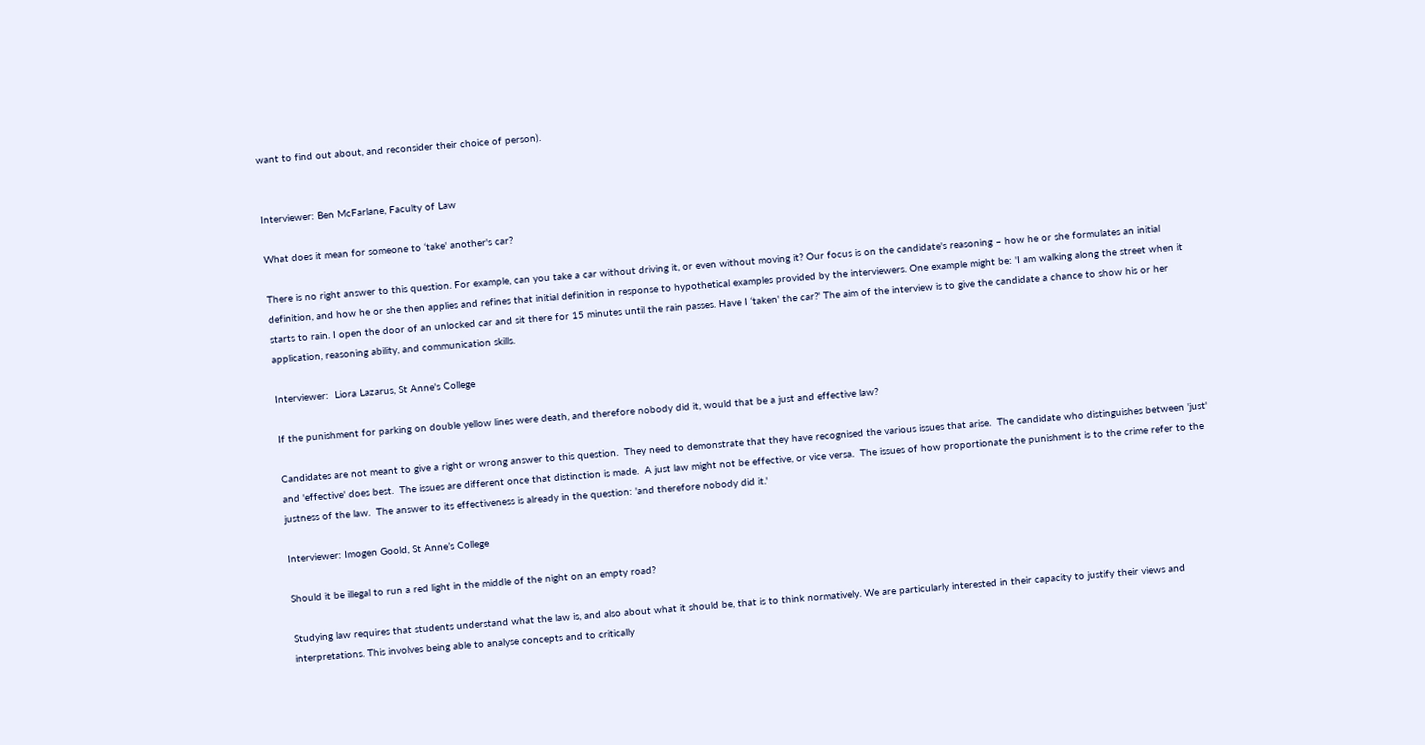want to find out about, and reconsider their choice of person).


Interviewer: Ben McFarlane, Faculty of Law

What does it mean for someone to ‘take' another's car?

There is no right answer to this question. For example, can you take a car without driving it, or even without moving it? Our focus is on the candidate's reasoning – how he or she formulates an initial definition, and how he or she then applies and refines that initial definition in response to hypothetical examples provided by the interviewers. One example might be: 'I am walking along the street when it starts to rain. I open the door of an unlocked car and sit there for 15 minutes until the rain passes. Have I ‘taken' the car?' The aim of the interview is to give the candidate a chance to show his or her application, reasoning ability, and communication skills.

Interviewer:  Liora Lazarus, St Anne's College

If the punishment for parking on double yellow lines were death, and therefore nobody did it, would that be a just and effective law?

Candidates are not meant to give a right or wrong answer to this question.  They need to demonstrate that they have recognised the various issues that arise.  The candidate who distinguishes between 'just' and 'effective' does best.  The issues are different once that distinction is made.  A just law might not be effective, or vice versa.  The issues of how proportionate the punishment is to the crime refer to the justness of the law.  The answer to its effectiveness is already in the question: 'and therefore nobody did it.'

Interviewer: Imogen Goold, St Anne’s College

Should it be illegal to run a red light in the middle of the night on an empty road?

Studying law requires that students understand what the law is, and also about what it should be, that is to think normatively. We are particularly interested in their capacity to justify their views and interpretations. This involves being able to analyse concepts and to critically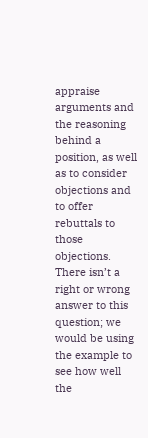appraise arguments and the reasoning behind a position, as well as to consider objections and to offer rebuttals to those objections. There isn’t a right or wrong answer to this question; we would be using the example to see how well the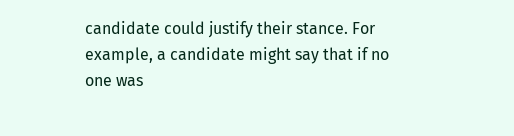candidate could justify their stance. For example, a candidate might say that if no one was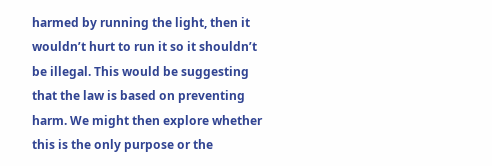harmed by running the light, then it wouldn’t hurt to run it so it shouldn’t be illegal. This would be suggesting that the law is based on preventing harm. We might then explore whether this is the only purpose or the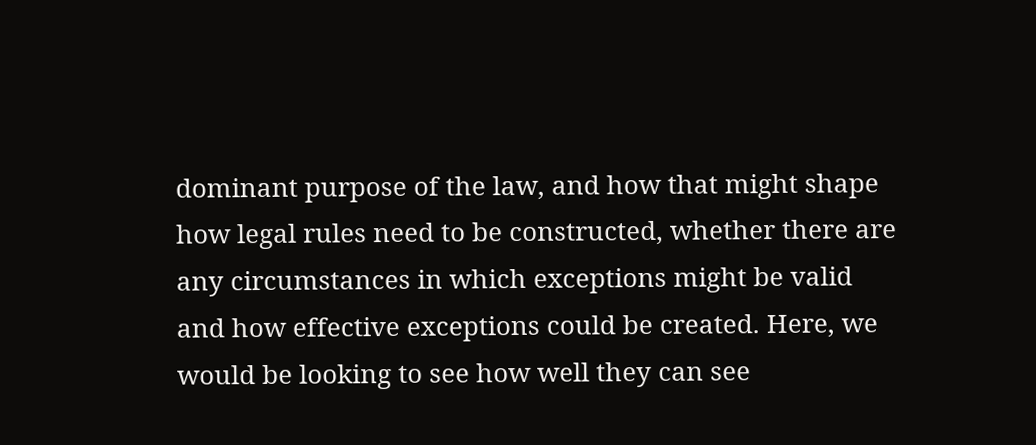dominant purpose of the law, and how that might shape how legal rules need to be constructed, whether there are any circumstances in which exceptions might be valid and how effective exceptions could be created. Here, we would be looking to see how well they can see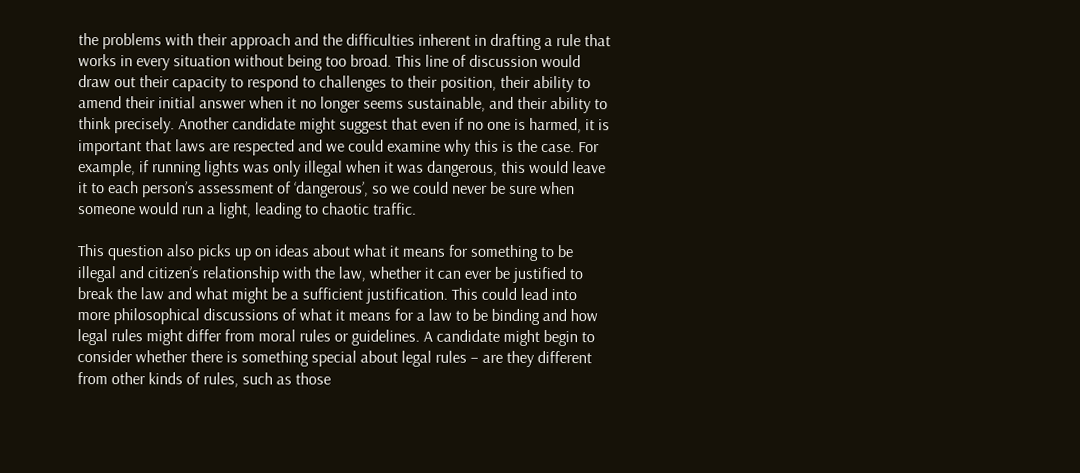the problems with their approach and the difficulties inherent in drafting a rule that works in every situation without being too broad. This line of discussion would draw out their capacity to respond to challenges to their position, their ability to amend their initial answer when it no longer seems sustainable, and their ability to think precisely. Another candidate might suggest that even if no one is harmed, it is important that laws are respected and we could examine why this is the case. For example, if running lights was only illegal when it was dangerous, this would leave it to each person’s assessment of ‘dangerous’, so we could never be sure when someone would run a light, leading to chaotic traffic.

This question also picks up on ideas about what it means for something to be illegal and citizen’s relationship with the law, whether it can ever be justified to break the law and what might be a sufficient justification. This could lead into more philosophical discussions of what it means for a law to be binding and how legal rules might differ from moral rules or guidelines. A candidate might begin to consider whether there is something special about legal rules – are they different from other kinds of rules, such as those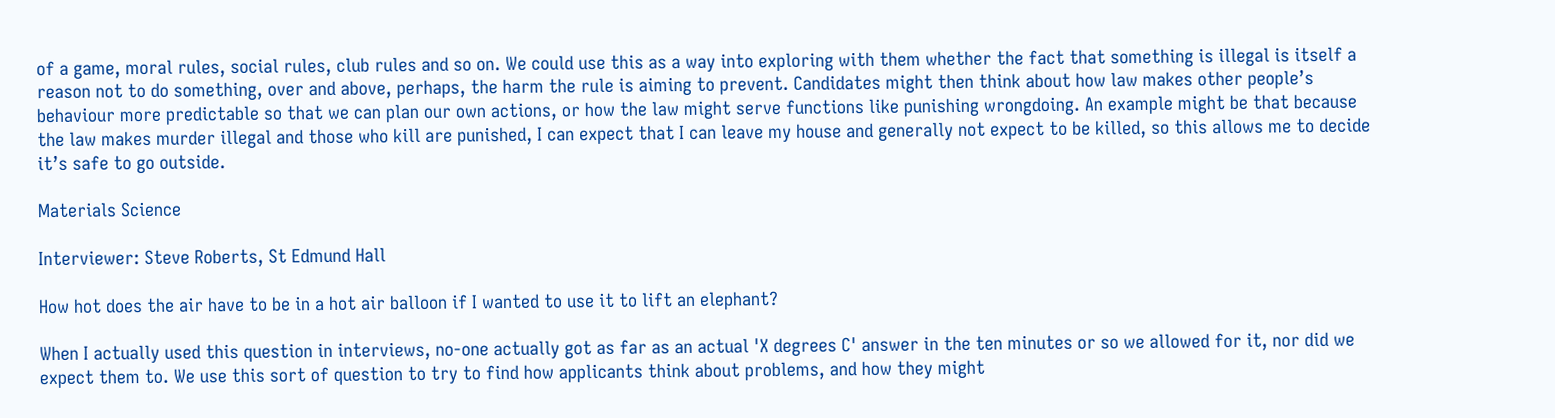of a game, moral rules, social rules, club rules and so on. We could use this as a way into exploring with them whether the fact that something is illegal is itself a reason not to do something, over and above, perhaps, the harm the rule is aiming to prevent. Candidates might then think about how law makes other people’s behaviour more predictable so that we can plan our own actions, or how the law might serve functions like punishing wrongdoing. An example might be that because the law makes murder illegal and those who kill are punished, I can expect that I can leave my house and generally not expect to be killed, so this allows me to decide it’s safe to go outside.

Materials Science

Interviewer: Steve Roberts, St Edmund Hall

How hot does the air have to be in a hot air balloon if I wanted to use it to lift an elephant?

When I actually used this question in interviews, no-one actually got as far as an actual 'X degrees C' answer in the ten minutes or so we allowed for it, nor did we expect them to. We use this sort of question to try to find how applicants think about problems, and how they might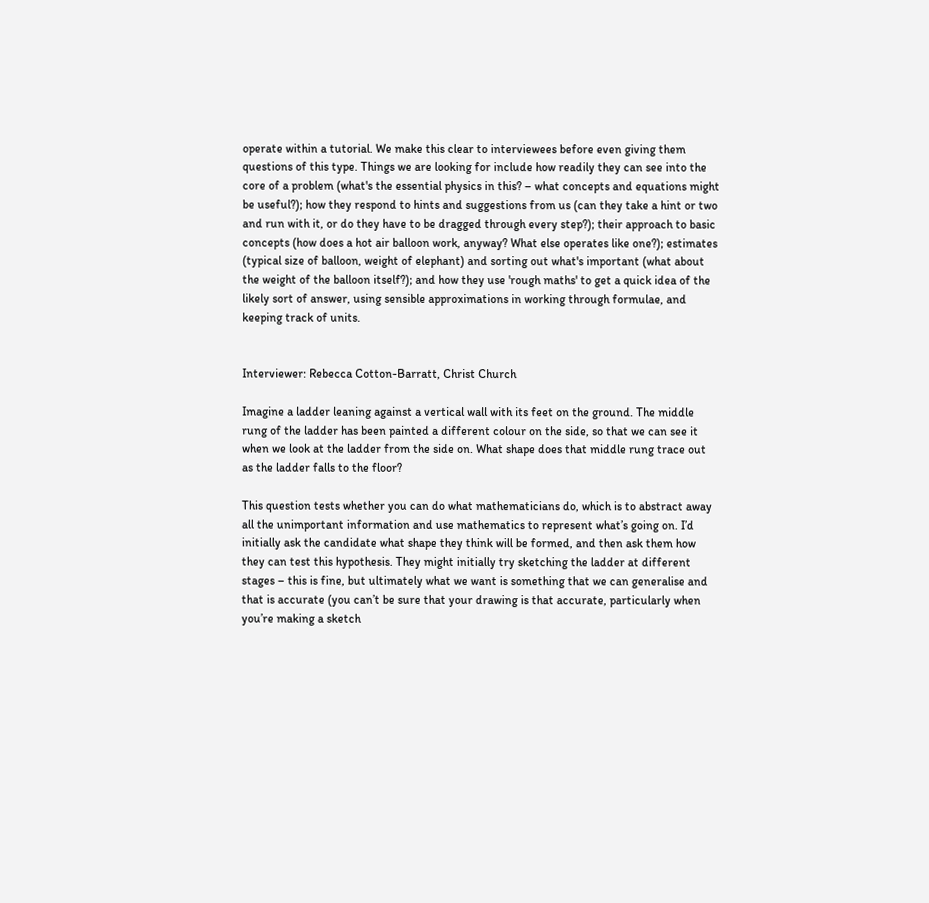operate within a tutorial. We make this clear to interviewees before even giving them questions of this type. Things we are looking for include how readily they can see into the core of a problem (what's the essential physics in this? – what concepts and equations might be useful?); how they respond to hints and suggestions from us (can they take a hint or two and run with it, or do they have to be dragged through every step?); their approach to basic concepts (how does a hot air balloon work, anyway? What else operates like one?); estimates (typical size of balloon, weight of elephant) and sorting out what's important (what about the weight of the balloon itself?); and how they use 'rough maths' to get a quick idea of the likely sort of answer, using sensible approximations in working through formulae, and keeping track of units.


Interviewer: Rebecca Cotton-Barratt, Christ Church

Imagine a ladder leaning against a vertical wall with its feet on the ground. The middle rung of the ladder has been painted a different colour on the side, so that we can see it when we look at the ladder from the side on. What shape does that middle rung trace out as the ladder falls to the floor?

This question tests whether you can do what mathematicians do, which is to abstract away all the unimportant information and use mathematics to represent what’s going on. I’d initially ask the candidate what shape they think will be formed, and then ask them how they can test this hypothesis. They might initially try sketching the ladder at different stages – this is fine, but ultimately what we want is something that we can generalise and that is accurate (you can’t be sure that your drawing is that accurate, particularly when you’re making a sketch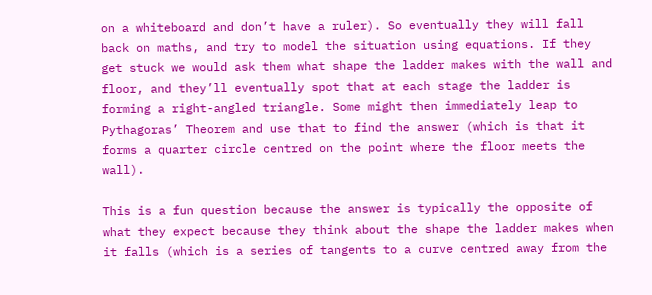on a whiteboard and don’t have a ruler). So eventually they will fall back on maths, and try to model the situation using equations. If they get stuck we would ask them what shape the ladder makes with the wall and floor, and they’ll eventually spot that at each stage the ladder is forming a right-angled triangle. Some might then immediately leap to Pythagoras’ Theorem and use that to find the answer (which is that it forms a quarter circle centred on the point where the floor meets the wall).

This is a fun question because the answer is typically the opposite of what they expect because they think about the shape the ladder makes when it falls (which is a series of tangents to a curve centred away from the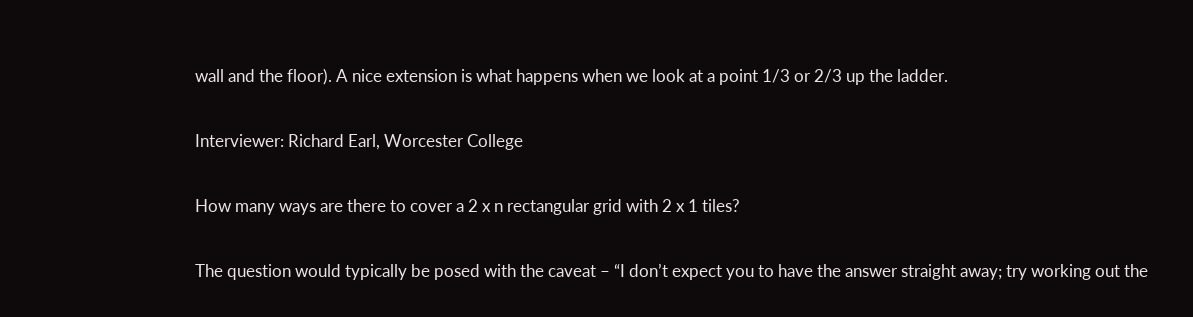wall and the floor). A nice extension is what happens when we look at a point 1/3 or 2/3 up the ladder.

Interviewer: Richard Earl, Worcester College

How many ways are there to cover a 2 x n rectangular grid with 2 x 1 tiles?

The question would typically be posed with the caveat – “I don’t expect you to have the answer straight away; try working out the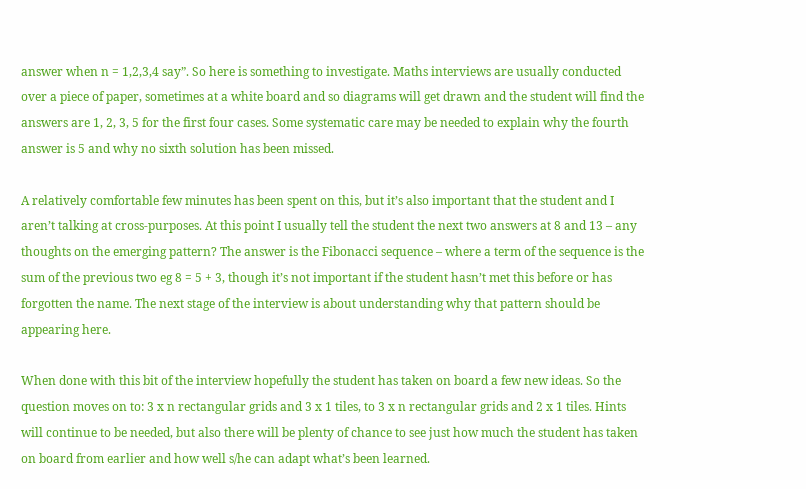answer when n = 1,2,3,4 say”. So here is something to investigate. Maths interviews are usually conducted over a piece of paper, sometimes at a white board and so diagrams will get drawn and the student will find the answers are 1, 2, 3, 5 for the first four cases. Some systematic care may be needed to explain why the fourth answer is 5 and why no sixth solution has been missed.

A relatively comfortable few minutes has been spent on this, but it’s also important that the student and I aren’t talking at cross-purposes. At this point I usually tell the student the next two answers at 8 and 13 – any thoughts on the emerging pattern? The answer is the Fibonacci sequence – where a term of the sequence is the sum of the previous two eg 8 = 5 + 3, though it’s not important if the student hasn’t met this before or has forgotten the name. The next stage of the interview is about understanding why that pattern should be appearing here.

When done with this bit of the interview hopefully the student has taken on board a few new ideas. So the question moves on to: 3 x n rectangular grids and 3 x 1 tiles, to 3 x n rectangular grids and 2 x 1 tiles. Hints will continue to be needed, but also there will be plenty of chance to see just how much the student has taken on board from earlier and how well s/he can adapt what’s been learned.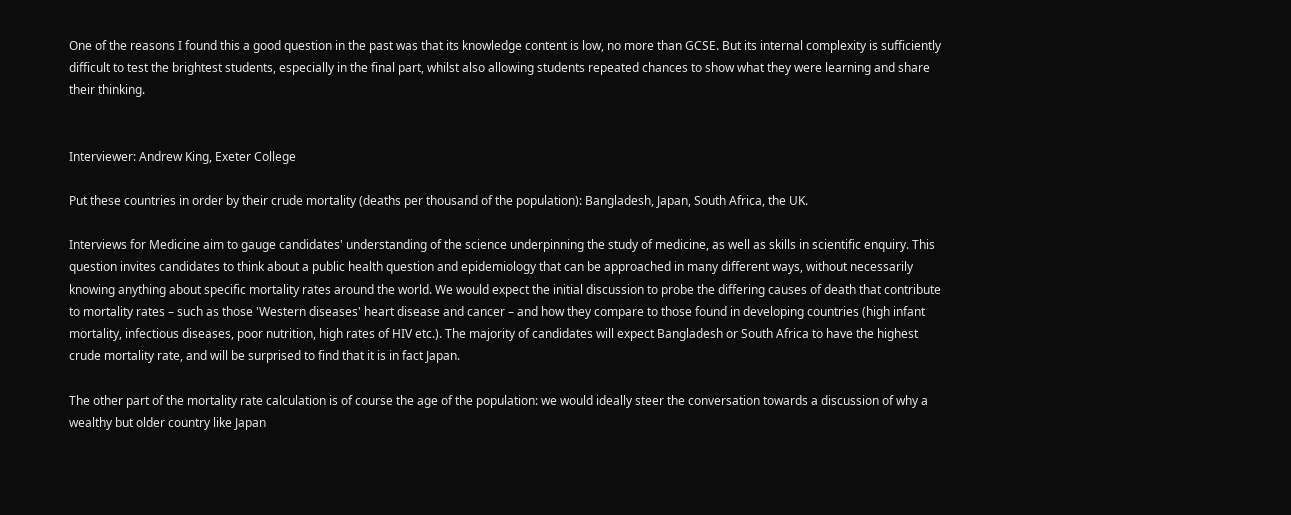One of the reasons I found this a good question in the past was that its knowledge content is low, no more than GCSE. But its internal complexity is sufficiently difficult to test the brightest students, especially in the final part, whilst also allowing students repeated chances to show what they were learning and share their thinking.


Interviewer: Andrew King, Exeter College

Put these countries in order by their crude mortality (deaths per thousand of the population): Bangladesh, Japan, South Africa, the UK.

Interviews for Medicine aim to gauge candidates' understanding of the science underpinning the study of medicine, as well as skills in scientific enquiry. This question invites candidates to think about a public health question and epidemiology that can be approached in many different ways, without necessarily knowing anything about specific mortality rates around the world. We would expect the initial discussion to probe the differing causes of death that contribute to mortality rates – such as those 'Western diseases' heart disease and cancer – and how they compare to those found in developing countries (high infant mortality, infectious diseases, poor nutrition, high rates of HIV etc.). The majority of candidates will expect Bangladesh or South Africa to have the highest crude mortality rate, and will be surprised to find that it is in fact Japan.

The other part of the mortality rate calculation is of course the age of the population: we would ideally steer the conversation towards a discussion of why a wealthy but older country like Japan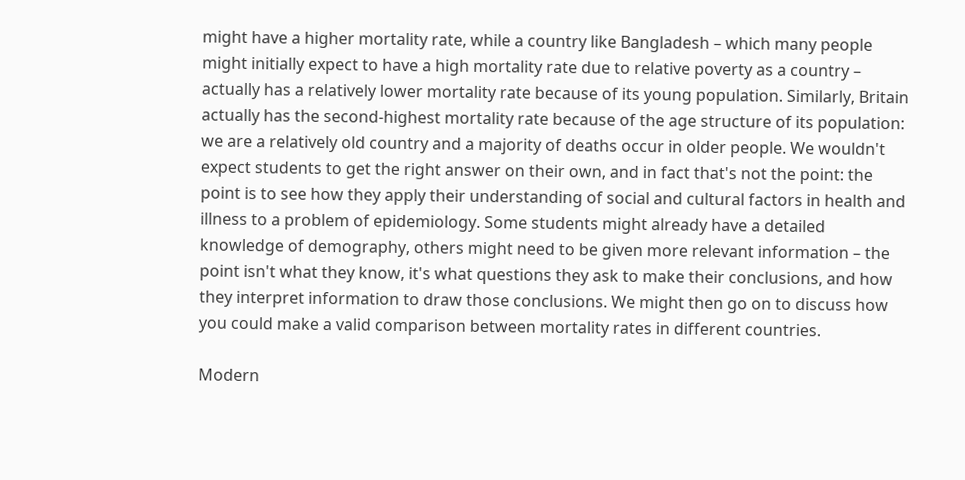might have a higher mortality rate, while a country like Bangladesh – which many people might initially expect to have a high mortality rate due to relative poverty as a country – actually has a relatively lower mortality rate because of its young population. Similarly, Britain actually has the second-highest mortality rate because of the age structure of its population: we are a relatively old country and a majority of deaths occur in older people. We wouldn't expect students to get the right answer on their own, and in fact that's not the point: the point is to see how they apply their understanding of social and cultural factors in health and illness to a problem of epidemiology. Some students might already have a detailed knowledge of demography, others might need to be given more relevant information – the point isn't what they know, it's what questions they ask to make their conclusions, and how they interpret information to draw those conclusions. We might then go on to discuss how you could make a valid comparison between mortality rates in different countries.

Modern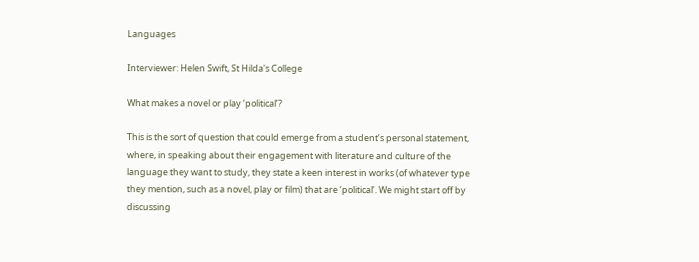Languages

Interviewer: Helen Swift, St Hilda's College

What makes a novel or play ‘political’?

This is the sort of question that could emerge from a student’s personal statement, where, in speaking about their engagement with literature and culture of the language they want to study, they state a keen interest in works (of whatever type they mention, such as a novel, play or film) that are ‘political’. We might start off by discussing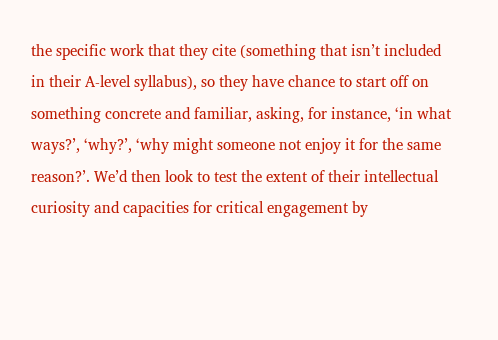the specific work that they cite (something that isn’t included in their A-level syllabus), so they have chance to start off on something concrete and familiar, asking, for instance, ‘in what ways?’, ‘why?’, ‘why might someone not enjoy it for the same reason?’. We’d then look to test the extent of their intellectual curiosity and capacities for critical engagement by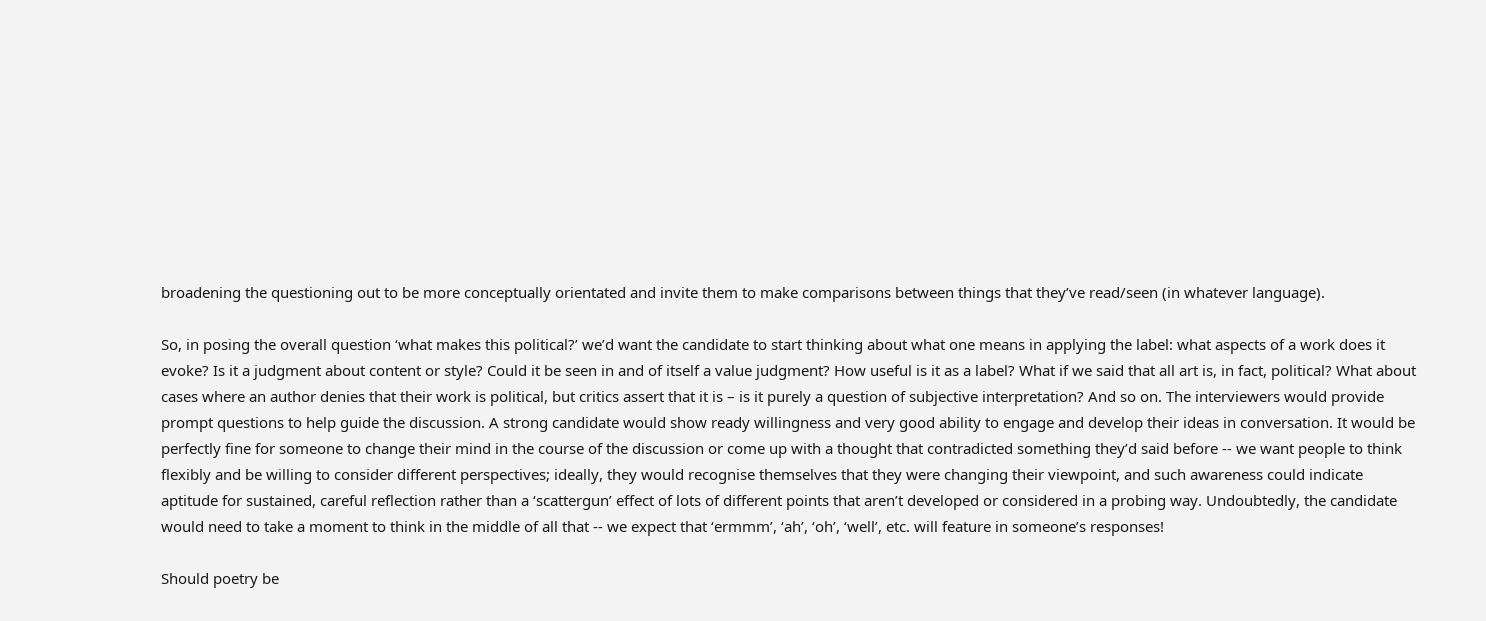broadening the questioning out to be more conceptually orientated and invite them to make comparisons between things that they’ve read/seen (in whatever language).

So, in posing the overall question ‘what makes this political?’ we’d want the candidate to start thinking about what one means in applying the label: what aspects of a work does it evoke? Is it a judgment about content or style? Could it be seen in and of itself a value judgment? How useful is it as a label? What if we said that all art is, in fact, political? What about cases where an author denies that their work is political, but critics assert that it is – is it purely a question of subjective interpretation? And so on. The interviewers would provide prompt questions to help guide the discussion. A strong candidate would show ready willingness and very good ability to engage and develop their ideas in conversation. It would be perfectly fine for someone to change their mind in the course of the discussion or come up with a thought that contradicted something they’d said before -- we want people to think flexibly and be willing to consider different perspectives; ideally, they would recognise themselves that they were changing their viewpoint, and such awareness could indicate aptitude for sustained, careful reflection rather than a ‘scattergun’ effect of lots of different points that aren’t developed or considered in a probing way. Undoubtedly, the candidate would need to take a moment to think in the middle of all that -- we expect that ‘ermmm’, ‘ah’, ‘oh’, ‘well’, etc. will feature in someone’s responses!

Should poetry be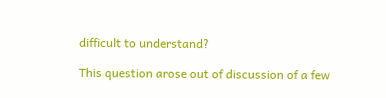difficult to understand?

This question arose out of discussion of a few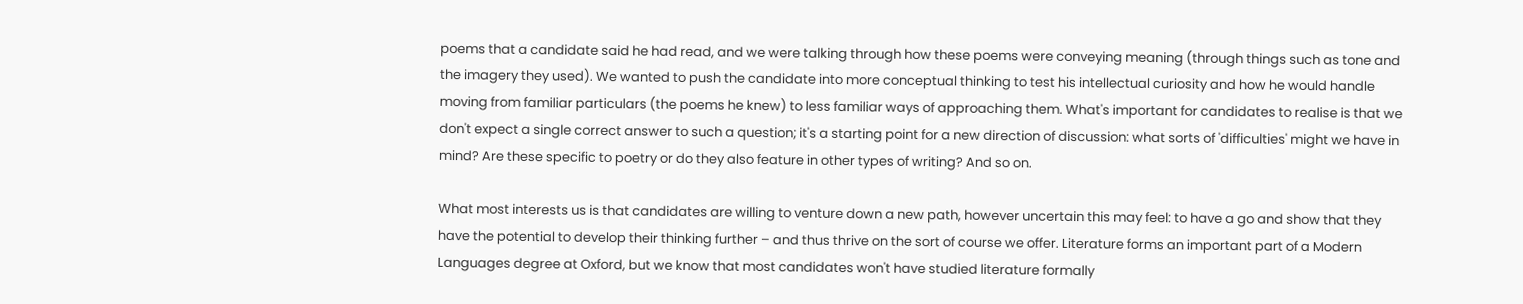poems that a candidate said he had read, and we were talking through how these poems were conveying meaning (through things such as tone and the imagery they used). We wanted to push the candidate into more conceptual thinking to test his intellectual curiosity and how he would handle moving from familiar particulars (the poems he knew) to less familiar ways of approaching them. What's important for candidates to realise is that we don't expect a single correct answer to such a question; it's a starting point for a new direction of discussion: what sorts of 'difficulties' might we have in mind? Are these specific to poetry or do they also feature in other types of writing? And so on.

What most interests us is that candidates are willing to venture down a new path, however uncertain this may feel: to have a go and show that they have the potential to develop their thinking further – and thus thrive on the sort of course we offer. Literature forms an important part of a Modern Languages degree at Oxford, but we know that most candidates won't have studied literature formally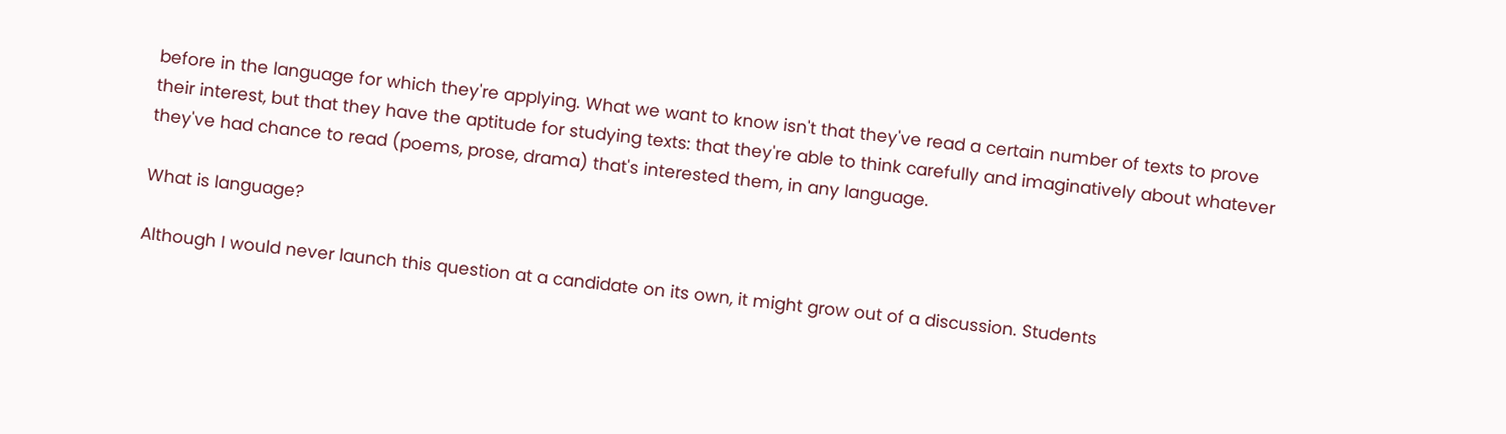before in the language for which they're applying. What we want to know isn't that they've read a certain number of texts to prove their interest, but that they have the aptitude for studying texts: that they're able to think carefully and imaginatively about whatever they've had chance to read (poems, prose, drama) that's interested them, in any language.

What is language?

Although I would never launch this question at a candidate on its own, it might grow out of a discussion. Students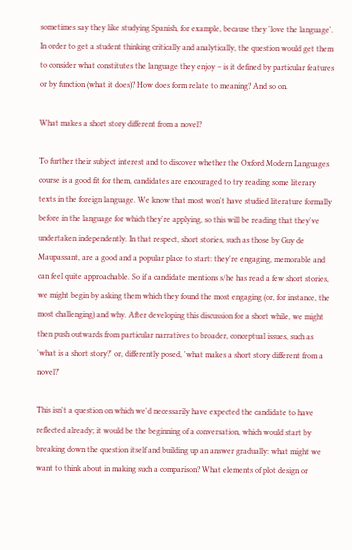sometimes say they like studying Spanish, for example, because they 'love the language'. In order to get a student thinking critically and analytically, the question would get them to consider what constitutes the language they enjoy – is it defined by particular features or by function (what it does)? How does form relate to meaning? And so on.

What makes a short story different from a novel?

To further their subject interest and to discover whether the Oxford Modern Languages course is a good fit for them, candidates are encouraged to try reading some literary texts in the foreign language. We know that most won't have studied literature formally before in the language for which they're applying, so this will be reading that they've undertaken independently. In that respect, short stories, such as those by Guy de Maupassant, are a good and a popular place to start: they're engaging, memorable and can feel quite approachable. So if a candidate mentions s/he has read a few short stories, we might begin by asking them which they found the most engaging (or, for instance, the most challenging) and why. After developing this discussion for a short while, we might then push outwards from particular narratives to broader, conceptual issues, such as 'what is a short story?' or, differently posed, 'what makes a short story different from a novel?'

This isn't a question on which we'd necessarily have expected the candidate to have reflected already; it would be the beginning of a conversation, which would start by breaking down the question itself and building up an answer gradually: what might we want to think about in making such a comparison? What elements of plot design or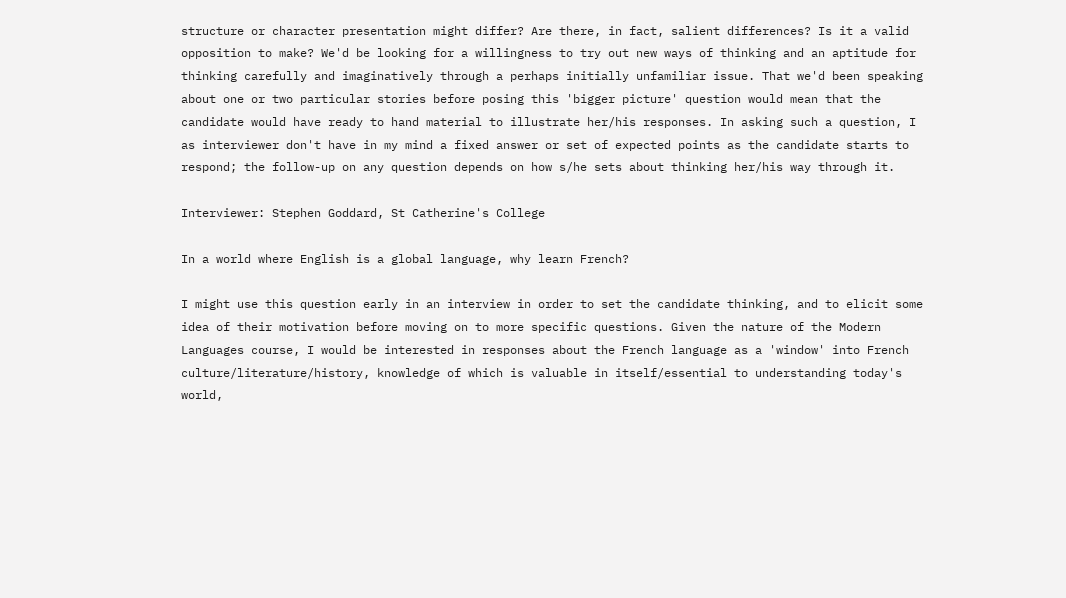structure or character presentation might differ? Are there, in fact, salient differences? Is it a valid opposition to make? We'd be looking for a willingness to try out new ways of thinking and an aptitude for thinking carefully and imaginatively through a perhaps initially unfamiliar issue. That we'd been speaking about one or two particular stories before posing this 'bigger picture' question would mean that the candidate would have ready to hand material to illustrate her/his responses. In asking such a question, I as interviewer don't have in my mind a fixed answer or set of expected points as the candidate starts to respond; the follow-up on any question depends on how s/he sets about thinking her/his way through it.

Interviewer: Stephen Goddard, St Catherine's College

In a world where English is a global language, why learn French?

I might use this question early in an interview in order to set the candidate thinking, and to elicit some idea of their motivation before moving on to more specific questions. Given the nature of the Modern Languages course, I would be interested in responses about the French language as a 'window' into French culture/literature/history, knowledge of which is valuable in itself/essential to understanding today's world,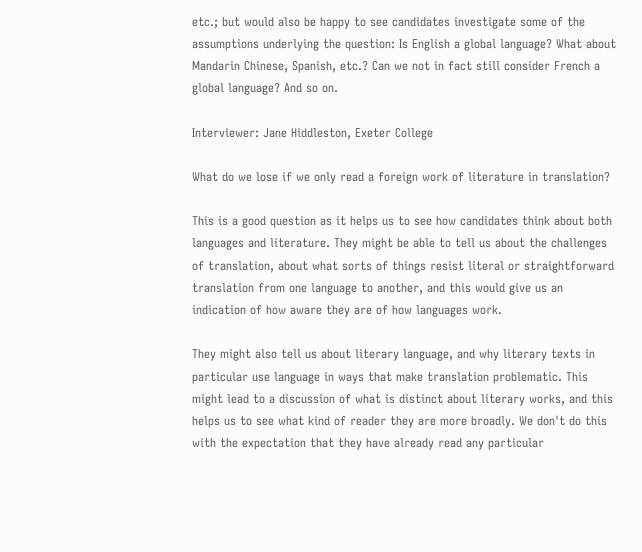etc.; but would also be happy to see candidates investigate some of the assumptions underlying the question: Is English a global language? What about Mandarin Chinese, Spanish, etc.? Can we not in fact still consider French a global language? And so on.

Interviewer: Jane Hiddleston, Exeter College

What do we lose if we only read a foreign work of literature in translation?

This is a good question as it helps us to see how candidates think about both languages and literature. They might be able to tell us about the challenges of translation, about what sorts of things resist literal or straightforward translation from one language to another, and this would give us an indication of how aware they are of how languages work.

They might also tell us about literary language, and why literary texts in particular use language in ways that make translation problematic. This might lead to a discussion of what is distinct about literary works, and this helps us to see what kind of reader they are more broadly. We don't do this with the expectation that they have already read any particular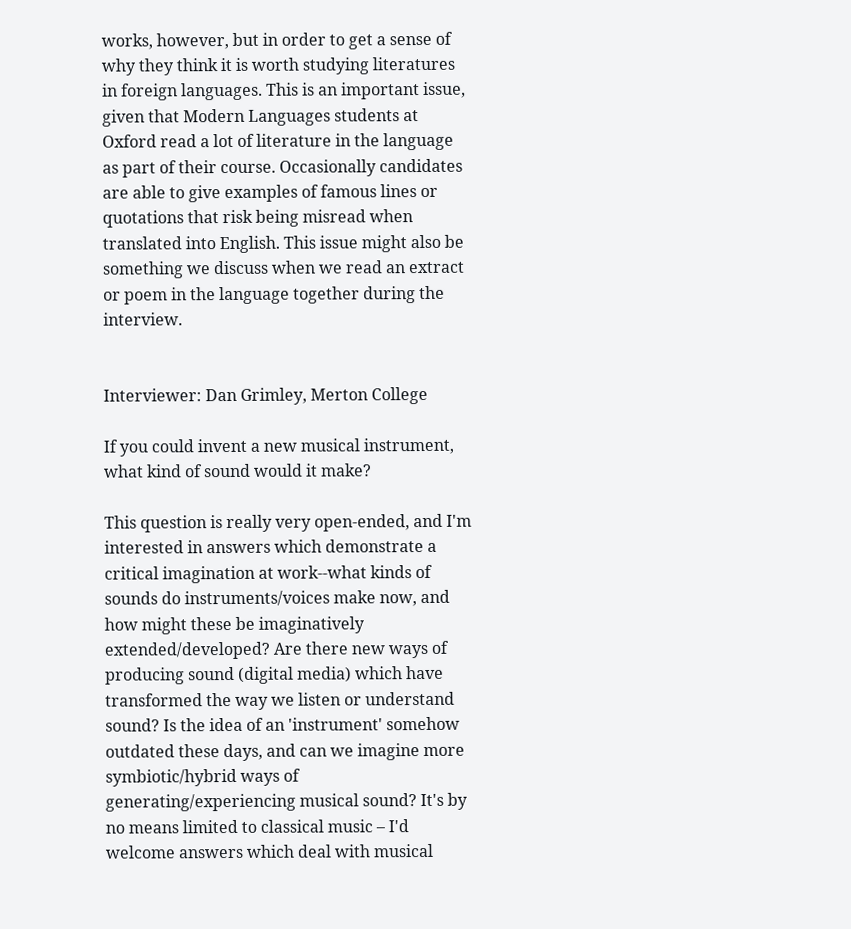works, however, but in order to get a sense of why they think it is worth studying literatures in foreign languages. This is an important issue, given that Modern Languages students at Oxford read a lot of literature in the language as part of their course. Occasionally candidates are able to give examples of famous lines or quotations that risk being misread when translated into English. This issue might also be something we discuss when we read an extract or poem in the language together during the interview.


Interviewer: Dan Grimley, Merton College

If you could invent a new musical instrument, what kind of sound would it make?

This question is really very open-ended, and I'm interested in answers which demonstrate a critical imagination at work--what kinds of sounds do instruments/voices make now, and how might these be imaginatively extended/developed? Are there new ways of producing sound (digital media) which have transformed the way we listen or understand sound? Is the idea of an 'instrument' somehow outdated these days, and can we imagine more symbiotic/hybrid ways of generating/experiencing musical sound? It's by no means limited to classical music – I'd welcome answers which deal with musical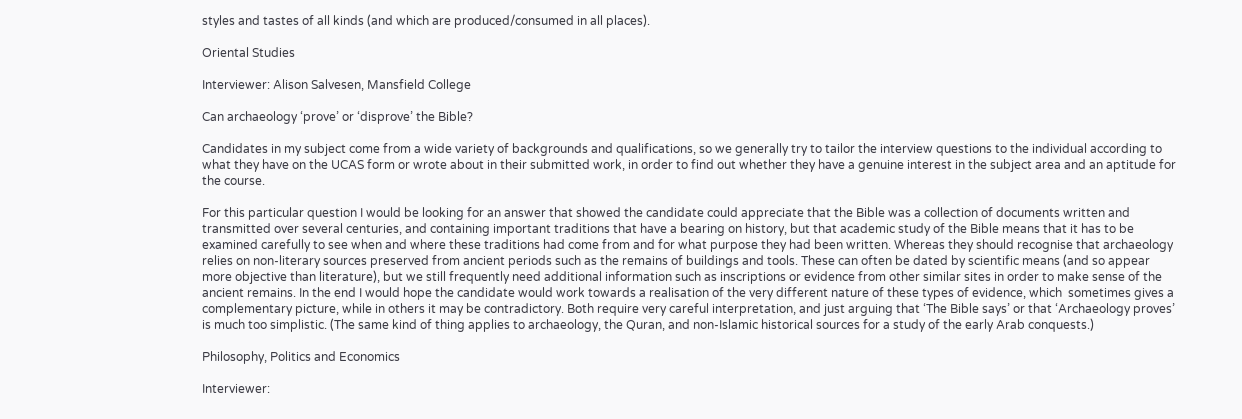styles and tastes of all kinds (and which are produced/consumed in all places).

Oriental Studies

Interviewer: Alison Salvesen, Mansfield College

Can archaeology ‘prove’ or ‘disprove’ the Bible?

Candidates in my subject come from a wide variety of backgrounds and qualifications, so we generally try to tailor the interview questions to the individual according to what they have on the UCAS form or wrote about in their submitted work, in order to find out whether they have a genuine interest in the subject area and an aptitude for the course.

For this particular question I would be looking for an answer that showed the candidate could appreciate that the Bible was a collection of documents written and transmitted over several centuries, and containing important traditions that have a bearing on history, but that academic study of the Bible means that it has to be examined carefully to see when and where these traditions had come from and for what purpose they had been written. Whereas they should recognise that archaeology relies on non-literary sources preserved from ancient periods such as the remains of buildings and tools. These can often be dated by scientific means (and so appear more objective than literature), but we still frequently need additional information such as inscriptions or evidence from other similar sites in order to make sense of the ancient remains. In the end I would hope the candidate would work towards a realisation of the very different nature of these types of evidence, which  sometimes gives a complementary picture, while in others it may be contradictory. Both require very careful interpretation, and just arguing that ‘The Bible says’ or that ‘Archaeology proves’ is much too simplistic. (The same kind of thing applies to archaeology, the Quran, and non-Islamic historical sources for a study of the early Arab conquests.)

Philosophy, Politics and Economics

Interviewer: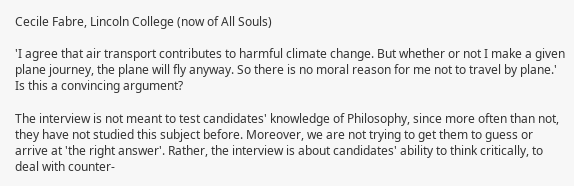Cecile Fabre, Lincoln College (now of All Souls)

'I agree that air transport contributes to harmful climate change. But whether or not I make a given plane journey, the plane will fly anyway. So there is no moral reason for me not to travel by plane.' Is this a convincing argument?

The interview is not meant to test candidates' knowledge of Philosophy, since more often than not, they have not studied this subject before. Moreover, we are not trying to get them to guess or arrive at 'the right answer'. Rather, the interview is about candidates' ability to think critically, to deal with counter-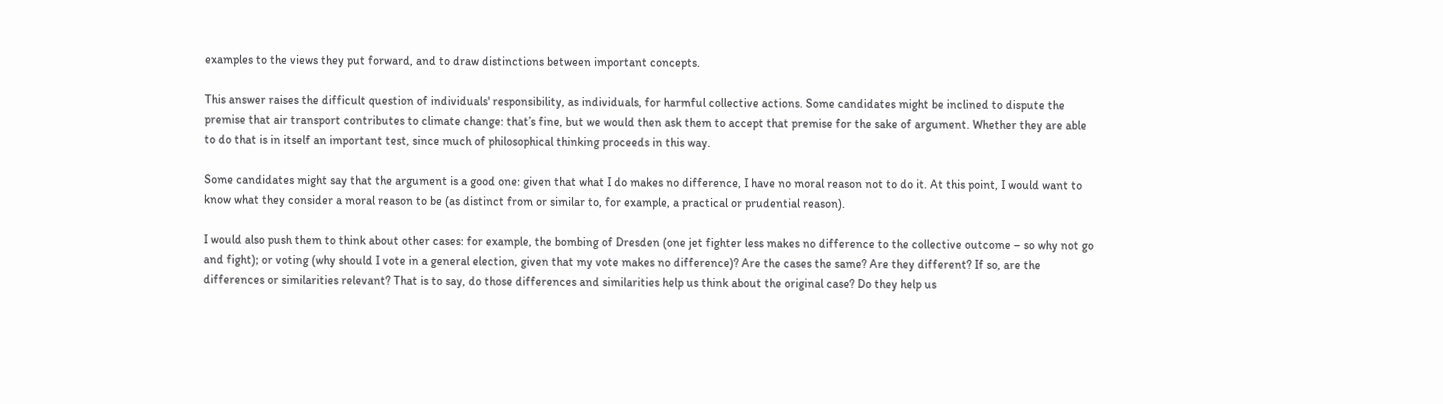examples to the views they put forward, and to draw distinctions between important concepts.

This answer raises the difficult question of individuals' responsibility, as individuals, for harmful collective actions. Some candidates might be inclined to dispute the premise that air transport contributes to climate change: that’s fine, but we would then ask them to accept that premise for the sake of argument. Whether they are able to do that is in itself an important test, since much of philosophical thinking proceeds in this way.

Some candidates might say that the argument is a good one: given that what I do makes no difference, I have no moral reason not to do it. At this point, I would want to know what they consider a moral reason to be (as distinct from or similar to, for example, a practical or prudential reason).

I would also push them to think about other cases: for example, the bombing of Dresden (one jet fighter less makes no difference to the collective outcome – so why not go and fight); or voting (why should I vote in a general election, given that my vote makes no difference)? Are the cases the same? Are they different? If so, are the differences or similarities relevant? That is to say, do those differences and similarities help us think about the original case? Do they help us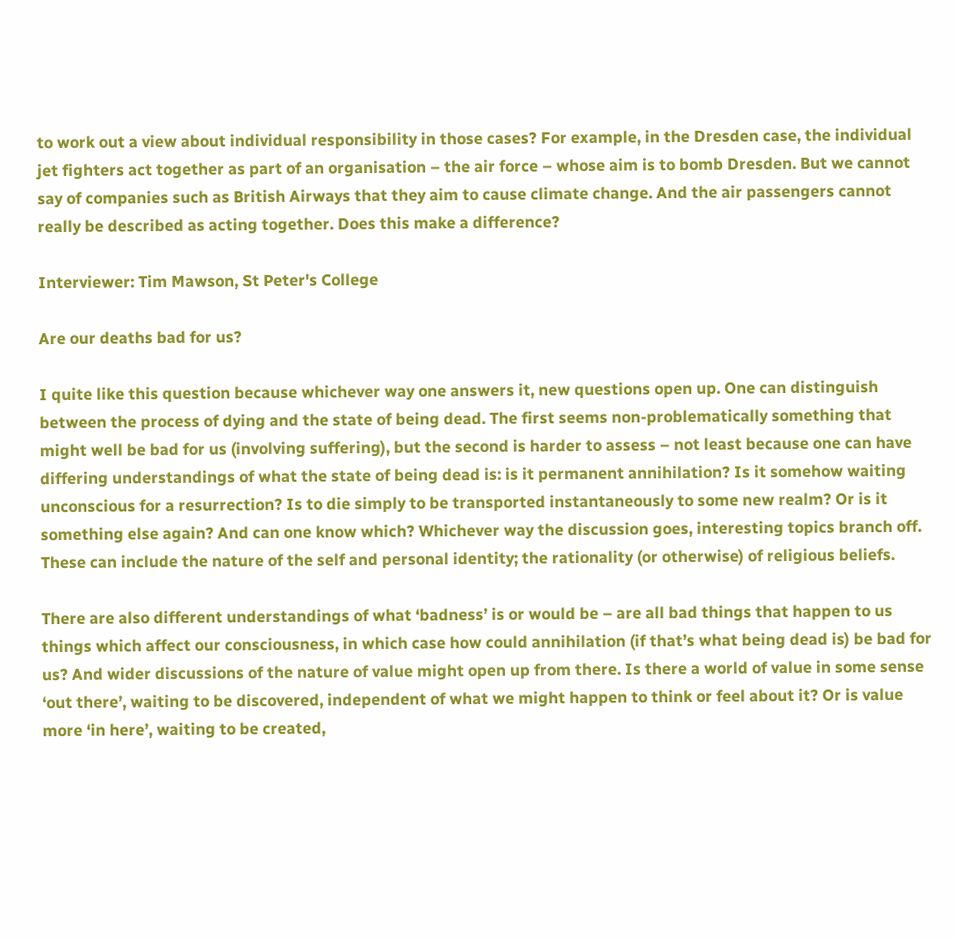to work out a view about individual responsibility in those cases? For example, in the Dresden case, the individual jet fighters act together as part of an organisation – the air force – whose aim is to bomb Dresden. But we cannot say of companies such as British Airways that they aim to cause climate change. And the air passengers cannot really be described as acting together. Does this make a difference?

Interviewer: Tim Mawson, St Peter's College

Are our deaths bad for us?

I quite like this question because whichever way one answers it, new questions open up. One can distinguish between the process of dying and the state of being dead. The first seems non-problematically something that might well be bad for us (involving suffering), but the second is harder to assess – not least because one can have differing understandings of what the state of being dead is: is it permanent annihilation? Is it somehow waiting unconscious for a resurrection? Is to die simply to be transported instantaneously to some new realm? Or is it something else again? And can one know which? Whichever way the discussion goes, interesting topics branch off. These can include the nature of the self and personal identity; the rationality (or otherwise) of religious beliefs.

There are also different understandings of what ‘badness’ is or would be – are all bad things that happen to us things which affect our consciousness, in which case how could annihilation (if that’s what being dead is) be bad for us? And wider discussions of the nature of value might open up from there. Is there a world of value in some sense ‘out there’, waiting to be discovered, independent of what we might happen to think or feel about it? Or is value more ‘in here’, waiting to be created,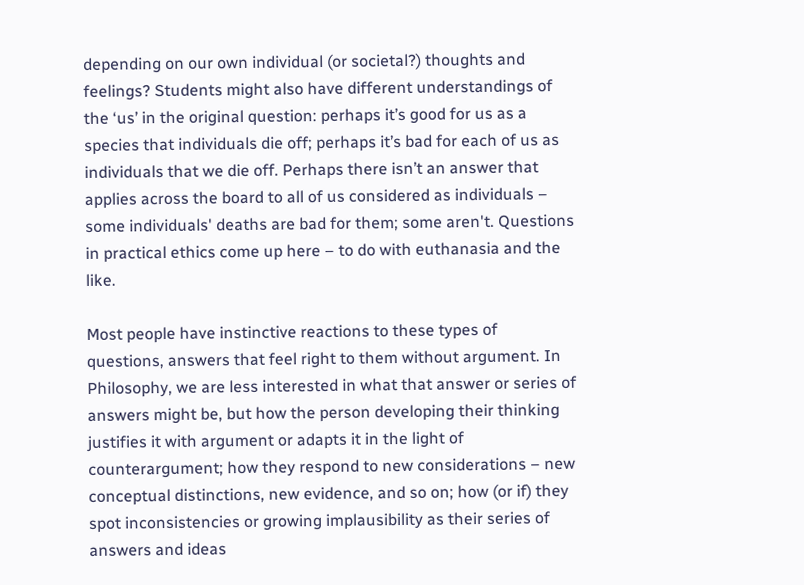depending on our own individual (or societal?) thoughts and feelings? Students might also have different understandings of the ‘us’ in the original question: perhaps it’s good for us as a species that individuals die off; perhaps it’s bad for each of us as individuals that we die off. Perhaps there isn’t an answer that applies across the board to all of us considered as individuals – some individuals' deaths are bad for them; some aren't. Questions in practical ethics come up here – to do with euthanasia and the like.

Most people have instinctive reactions to these types of questions, answers that feel right to them without argument. In Philosophy, we are less interested in what that answer or series of answers might be, but how the person developing their thinking justifies it with argument or adapts it in the light of counterargument; how they respond to new considerations – new conceptual distinctions, new evidence, and so on; how (or if) they spot inconsistencies or growing implausibility as their series of answers and ideas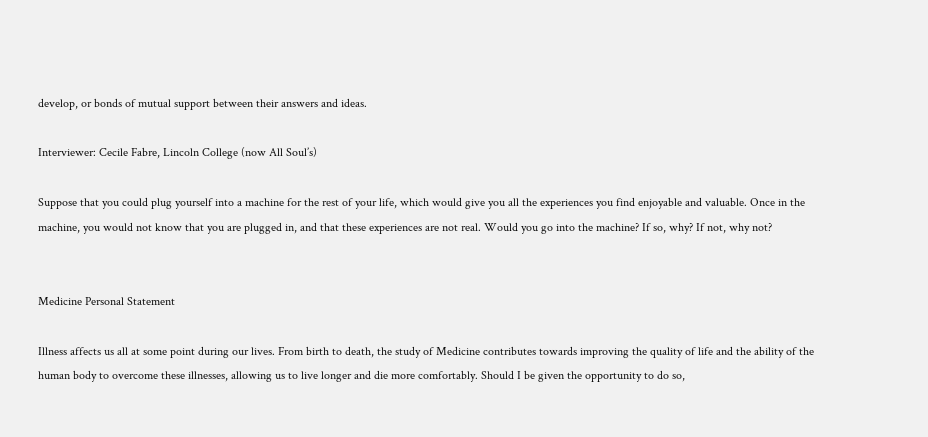develop, or bonds of mutual support between their answers and ideas.

Interviewer: Cecile Fabre, Lincoln College (now All Soul’s)

Suppose that you could plug yourself into a machine for the rest of your life, which would give you all the experiences you find enjoyable and valuable. Once in the machine, you would not know that you are plugged in, and that these experiences are not real. Would you go into the machine? If so, why? If not, why not?


Medicine Personal Statement

Illness affects us all at some point during our lives. From birth to death, the study of Medicine contributes towards improving the quality of life and the ability of the human body to overcome these illnesses, allowing us to live longer and die more comfortably. Should I be given the opportunity to do so,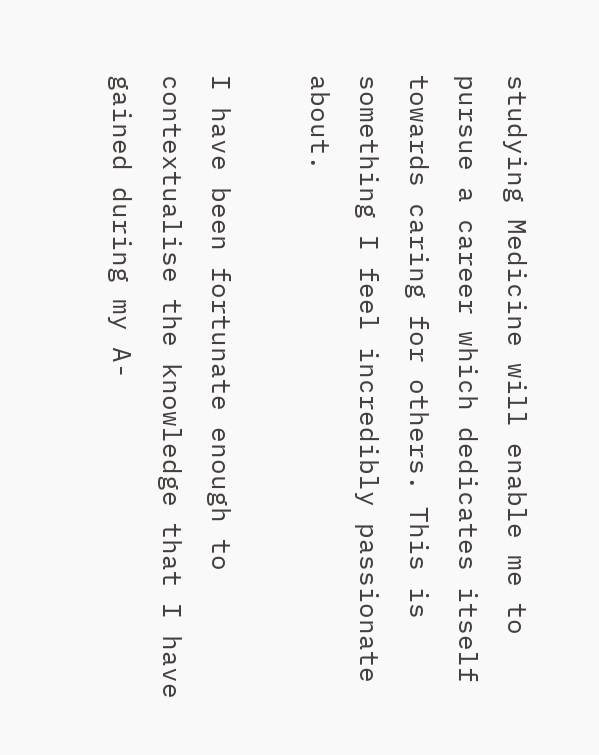studying Medicine will enable me to pursue a career which dedicates itself towards caring for others. This is something I feel incredibly passionate about.

I have been fortunate enough to contextualise the knowledge that I have gained during my A-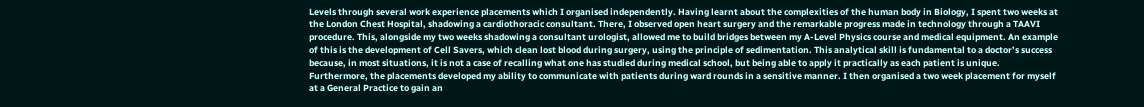Levels through several work experience placements which I organised independently. Having learnt about the complexities of the human body in Biology, I spent two weeks at the London Chest Hospital, shadowing a cardiothoracic consultant. There, I observed open heart surgery and the remarkable progress made in technology through a TAAVI procedure. This, alongside my two weeks shadowing a consultant urologist, allowed me to build bridges between my A-Level Physics course and medical equipment. An example of this is the development of Cell Savers, which clean lost blood during surgery, using the principle of sedimentation. This analytical skill is fundamental to a doctor’s success because, in most situations, it is not a case of recalling what one has studied during medical school, but being able to apply it practically as each patient is unique. Furthermore, the placements developed my ability to communicate with patients during ward rounds in a sensitive manner. I then organised a two week placement for myself at a General Practice to gain an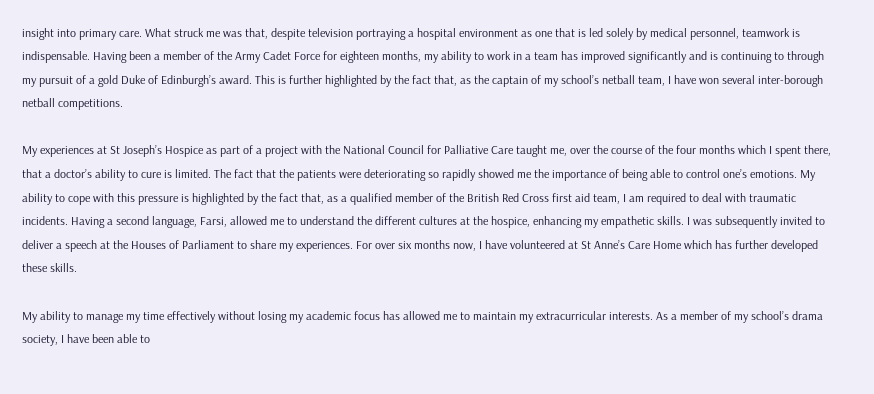insight into primary care. What struck me was that, despite television portraying a hospital environment as one that is led solely by medical personnel, teamwork is indispensable. Having been a member of the Army Cadet Force for eighteen months, my ability to work in a team has improved significantly and is continuing to through my pursuit of a gold Duke of Edinburgh’s award. This is further highlighted by the fact that, as the captain of my school’s netball team, I have won several inter-borough netball competitions.

My experiences at St Joseph’s Hospice as part of a project with the National Council for Palliative Care taught me, over the course of the four months which I spent there, that a doctor’s ability to cure is limited. The fact that the patients were deteriorating so rapidly showed me the importance of being able to control one’s emotions. My ability to cope with this pressure is highlighted by the fact that, as a qualified member of the British Red Cross first aid team, I am required to deal with traumatic incidents. Having a second language, Farsi, allowed me to understand the different cultures at the hospice, enhancing my empathetic skills. I was subsequently invited to deliver a speech at the Houses of Parliament to share my experiences. For over six months now, I have volunteered at St Anne’s Care Home which has further developed these skills.

My ability to manage my time effectively without losing my academic focus has allowed me to maintain my extracurricular interests. As a member of my school’s drama society, I have been able to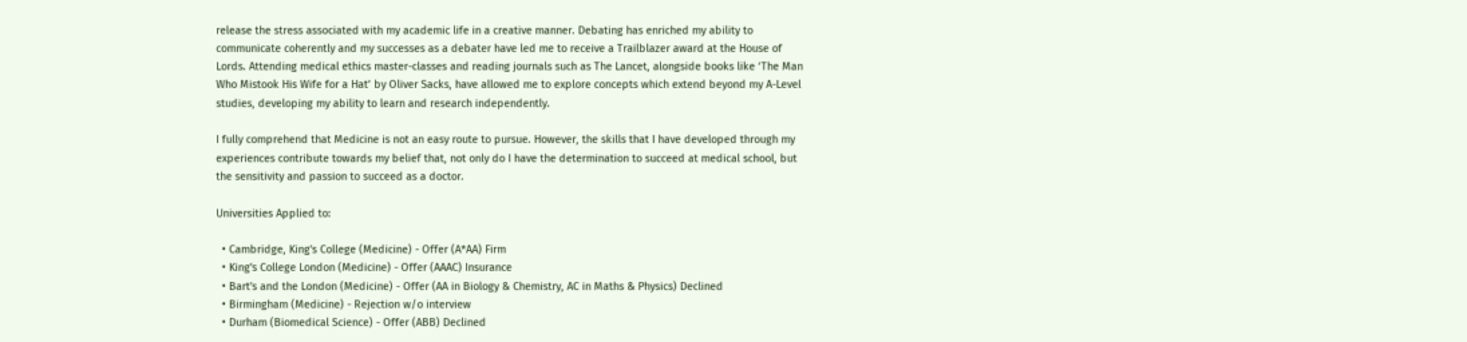release the stress associated with my academic life in a creative manner. Debating has enriched my ability to communicate coherently and my successes as a debater have led me to receive a Trailblazer award at the House of Lords. Attending medical ethics master-classes and reading journals such as The Lancet, alongside books like ‘The Man Who Mistook His Wife for a Hat’ by Oliver Sacks, have allowed me to explore concepts which extend beyond my A-Level studies, developing my ability to learn and research independently.

I fully comprehend that Medicine is not an easy route to pursue. However, the skills that I have developed through my experiences contribute towards my belief that, not only do I have the determination to succeed at medical school, but the sensitivity and passion to succeed as a doctor.

Universities Applied to:

  • Cambridge, King's College (Medicine) - Offer (A*AA) Firm
  • King's College London (Medicine) - Offer (AAAC) Insurance
  • Bart's and the London (Medicine) - Offer (AA in Biology & Chemistry, AC in Maths & Physics) Declined
  • Birmingham (Medicine) - Rejection w/o interview
  • Durham (Biomedical Science) - Offer (ABB) Declined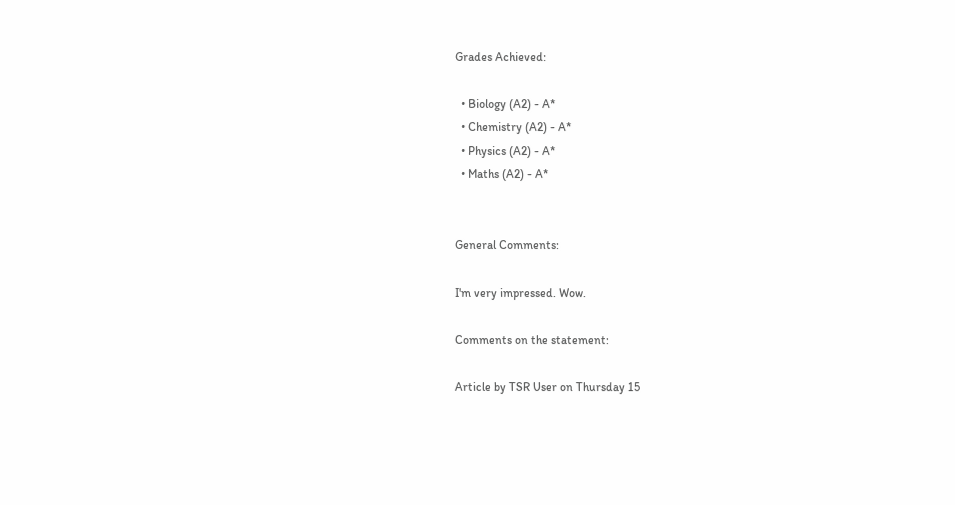Grades Achieved:

  • Biology (A2) - A*
  • Chemistry (A2) - A*
  • Physics (A2) - A*
  • Maths (A2) - A*


General Comments:

I'm very impressed. Wow.

Comments on the statement:

Article by TSR User on Thursday 15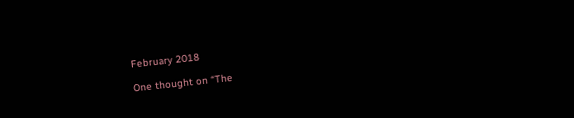February 2018

One thought on “The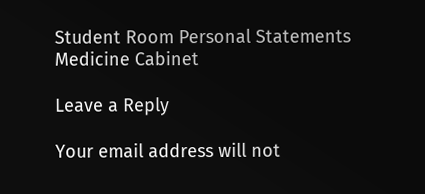Student Room Personal Statements Medicine Cabinet

Leave a Reply

Your email address will not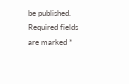be published. Required fields are marked *